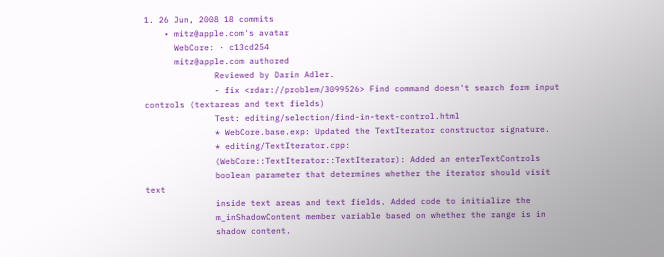1. 26 Jun, 2008 18 commits
    • mitz@apple.com's avatar
      WebCore: · c13cd254
      mitz@apple.com authored
              Reviewed by Darin Adler.
              - fix <rdar://problem/3099526> Find command doesn't search form input controls (textareas and text fields)
              Test: editing/selection/find-in-text-control.html
              * WebCore.base.exp: Updated the TextIterator constructor signature.
              * editing/TextIterator.cpp:
              (WebCore::TextIterator::TextIterator): Added an enterTextControls
              boolean parameter that determines whether the iterator should visit text
              inside text areas and text fields. Added code to initialize the
              m_inShadowContent member variable based on whether the range is in
              shadow content.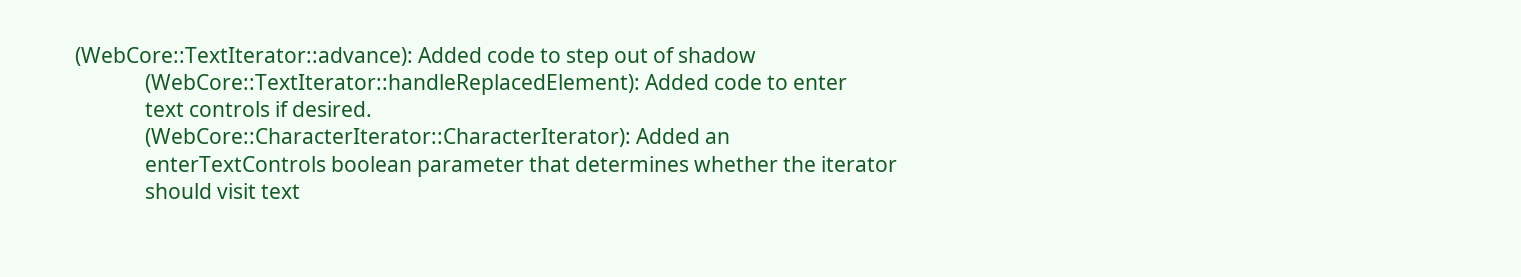(WebCore::TextIterator::advance): Added code to step out of shadow
              (WebCore::TextIterator::handleReplacedElement): Added code to enter
              text controls if desired.
              (WebCore::CharacterIterator::CharacterIterator): Added an
              enterTextControls boolean parameter that determines whether the iterator
              should visit text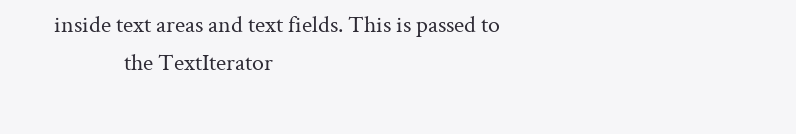inside text areas and text fields. This is passed to
              the TextIterator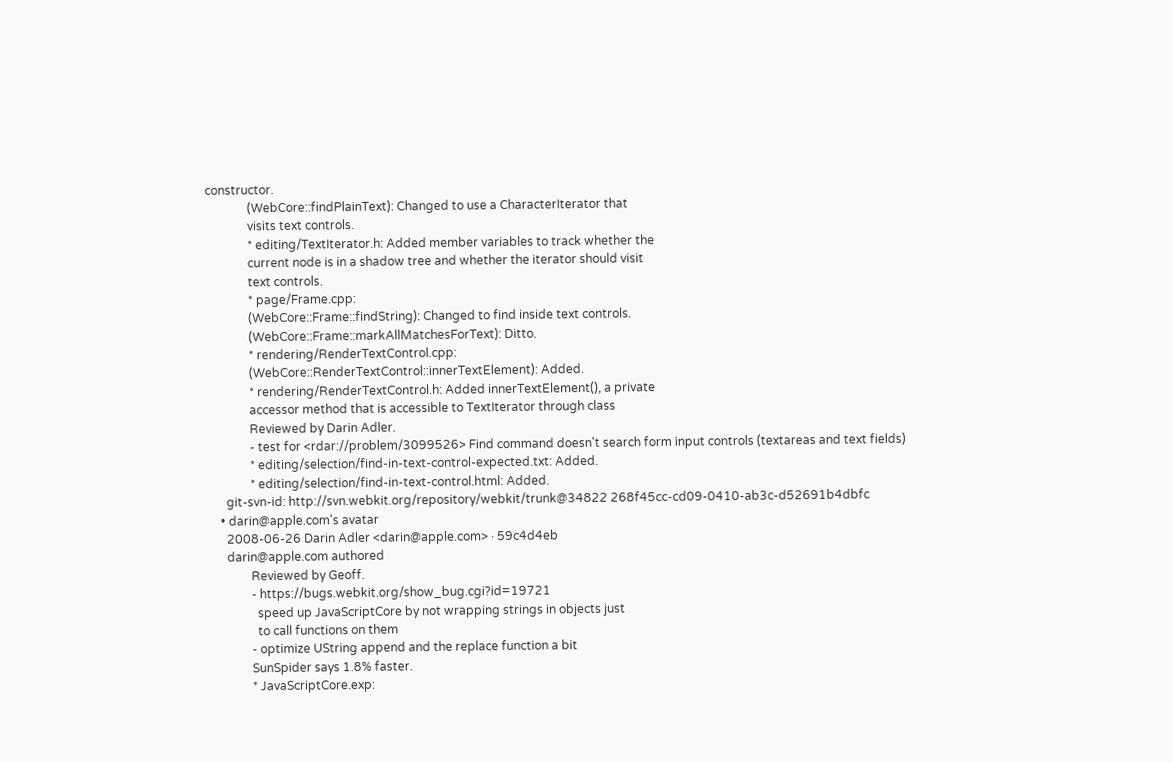constructor.
              (WebCore::findPlainText): Changed to use a CharacterIterator that
              visits text controls.
              * editing/TextIterator.h: Added member variables to track whether the
              current node is in a shadow tree and whether the iterator should visit
              text controls.
              * page/Frame.cpp:
              (WebCore::Frame::findString): Changed to find inside text controls.
              (WebCore::Frame::markAllMatchesForText): Ditto.
              * rendering/RenderTextControl.cpp:
              (WebCore::RenderTextControl::innerTextElement): Added.
              * rendering/RenderTextControl.h: Added innerTextElement(), a private
              accessor method that is accessible to TextIterator through class
              Reviewed by Darin Adler.
              - test for <rdar://problem/3099526> Find command doesn't search form input controls (textareas and text fields)
              * editing/selection/find-in-text-control-expected.txt: Added.
              * editing/selection/find-in-text-control.html: Added.
      git-svn-id: http://svn.webkit.org/repository/webkit/trunk@34822 268f45cc-cd09-0410-ab3c-d52691b4dbfc
    • darin@apple.com's avatar
      2008-06-26 Darin Adler <darin@apple.com> · 59c4d4eb
      darin@apple.com authored
              Reviewed by Geoff.
              - https://bugs.webkit.org/show_bug.cgi?id=19721
                speed up JavaScriptCore by not wrapping strings in objects just
                to call functions on them
              - optimize UString append and the replace function a bit
              SunSpider says 1.8% faster.
              * JavaScriptCore.exp: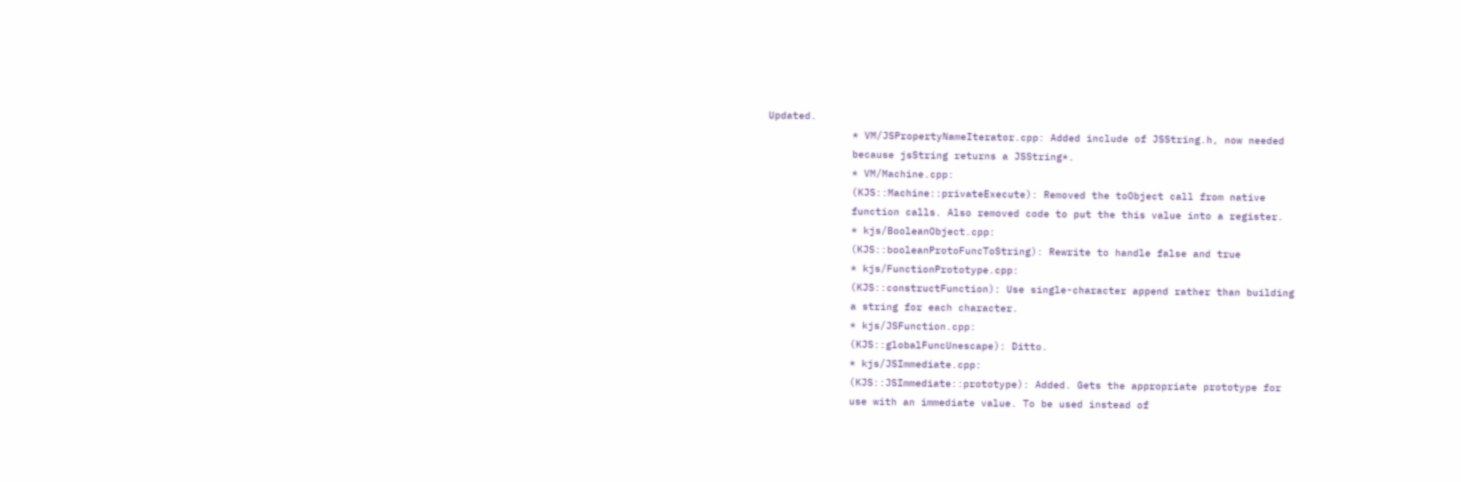Updated.
              * VM/JSPropertyNameIterator.cpp: Added include of JSString.h, now needed
              because jsString returns a JSString*.
              * VM/Machine.cpp:
              (KJS::Machine::privateExecute): Removed the toObject call from native
              function calls. Also removed code to put the this value into a register.
              * kjs/BooleanObject.cpp:
              (KJS::booleanProtoFuncToString): Rewrite to handle false and true
              * kjs/FunctionPrototype.cpp:
              (KJS::constructFunction): Use single-character append rather than building
              a string for each character.
              * kjs/JSFunction.cpp:
              (KJS::globalFuncUnescape): Ditto.
              * kjs/JSImmediate.cpp:
              (KJS::JSImmediate::prototype): Added. Gets the appropriate prototype for
              use with an immediate value. To be used instead of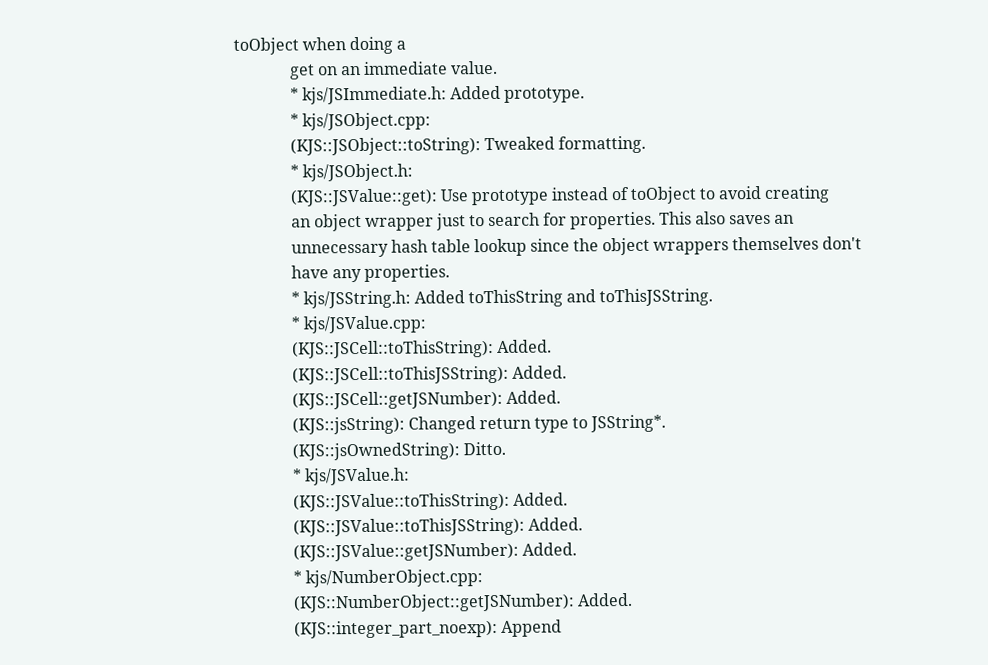toObject when doing a
              get on an immediate value.
              * kjs/JSImmediate.h: Added prototype.
              * kjs/JSObject.cpp:
              (KJS::JSObject::toString): Tweaked formatting.
              * kjs/JSObject.h:
              (KJS::JSValue::get): Use prototype instead of toObject to avoid creating
              an object wrapper just to search for properties. This also saves an
              unnecessary hash table lookup since the object wrappers themselves don't
              have any properties.
              * kjs/JSString.h: Added toThisString and toThisJSString.
              * kjs/JSValue.cpp:
              (KJS::JSCell::toThisString): Added.
              (KJS::JSCell::toThisJSString): Added.
              (KJS::JSCell::getJSNumber): Added.
              (KJS::jsString): Changed return type to JSString*.
              (KJS::jsOwnedString): Ditto.
              * kjs/JSValue.h:
              (KJS::JSValue::toThisString): Added.
              (KJS::JSValue::toThisJSString): Added.
              (KJS::JSValue::getJSNumber): Added.
              * kjs/NumberObject.cpp:
              (KJS::NumberObject::getJSNumber): Added.
              (KJS::integer_part_noexp): Append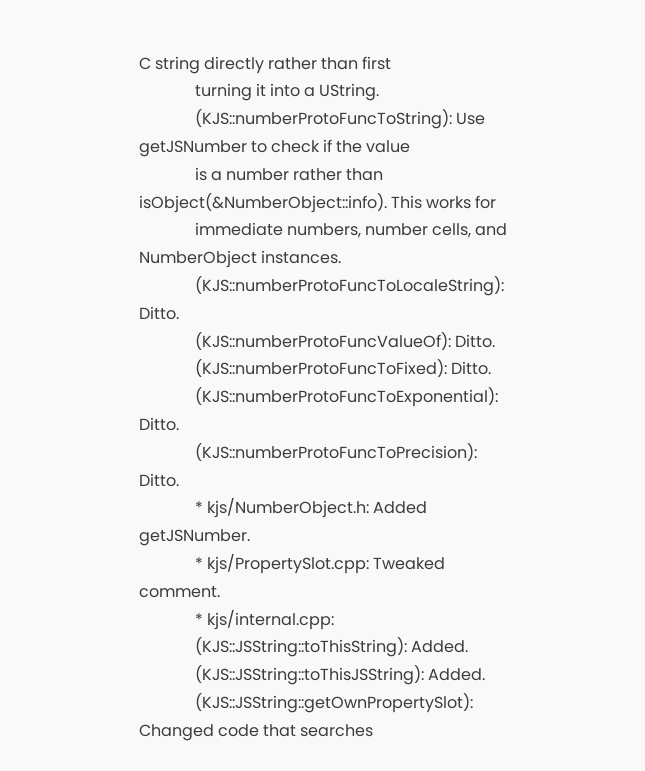C string directly rather than first
              turning it into a UString.
              (KJS::numberProtoFuncToString): Use getJSNumber to check if the value
              is a number rather than isObject(&NumberObject::info). This works for
              immediate numbers, number cells, and NumberObject instances.
              (KJS::numberProtoFuncToLocaleString): Ditto.
              (KJS::numberProtoFuncValueOf): Ditto.
              (KJS::numberProtoFuncToFixed): Ditto.
              (KJS::numberProtoFuncToExponential): Ditto.
              (KJS::numberProtoFuncToPrecision): Ditto.
              * kjs/NumberObject.h: Added getJSNumber.
              * kjs/PropertySlot.cpp: Tweaked comment.
              * kjs/internal.cpp:
              (KJS::JSString::toThisString): Added.
              (KJS::JSString::toThisJSString): Added.
              (KJS::JSString::getOwnPropertySlot): Changed code that searches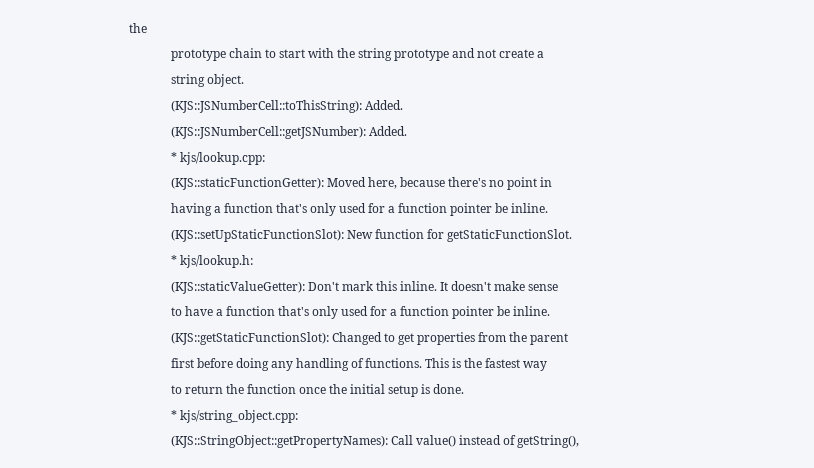the
              prototype chain to start with the string prototype and not create a
              string object.
              (KJS::JSNumberCell::toThisString): Added.
              (KJS::JSNumberCell::getJSNumber): Added.
              * kjs/lookup.cpp:
              (KJS::staticFunctionGetter): Moved here, because there's no point in
              having a function that's only used for a function pointer be inline.
              (KJS::setUpStaticFunctionSlot): New function for getStaticFunctionSlot.
              * kjs/lookup.h:
              (KJS::staticValueGetter): Don't mark this inline. It doesn't make sense
              to have a function that's only used for a function pointer be inline.
              (KJS::getStaticFunctionSlot): Changed to get properties from the parent
              first before doing any handling of functions. This is the fastest way
              to return the function once the initial setup is done.
              * kjs/string_object.cpp:
              (KJS::StringObject::getPropertyNames): Call value() instead of getString(),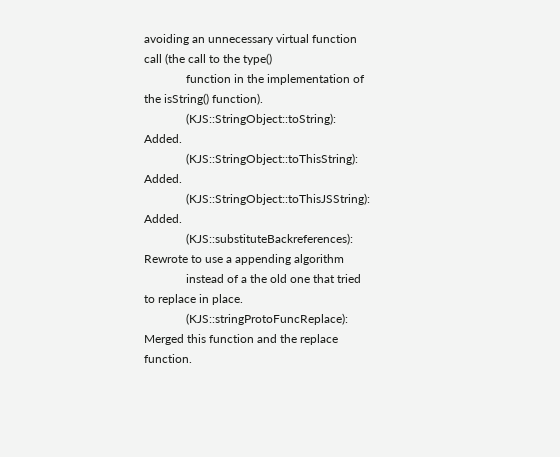avoiding an unnecessary virtual function call (the call to the type()
              function in the implementation of the isString() function).
              (KJS::StringObject::toString): Added.
              (KJS::StringObject::toThisString): Added.
              (KJS::StringObject::toThisJSString): Added.
              (KJS::substituteBackreferences): Rewrote to use a appending algorithm
              instead of a the old one that tried to replace in place.
              (KJS::stringProtoFuncReplace): Merged this function and the replace function.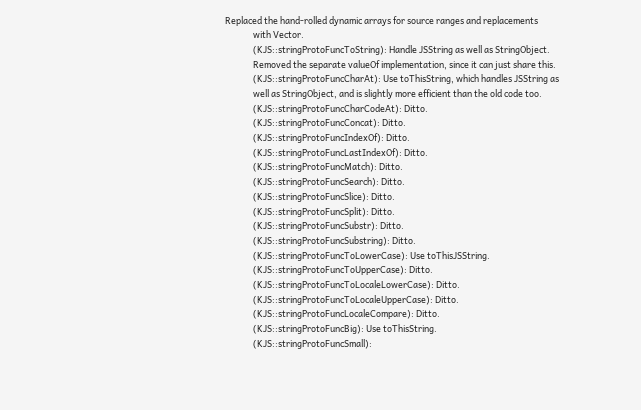Replaced the hand-rolled dynamic arrays for source ranges and replacements
              with Vector.
              (KJS::stringProtoFuncToString): Handle JSString as well as StringObject.
              Removed the separate valueOf implementation, since it can just share this.
              (KJS::stringProtoFuncCharAt): Use toThisString, which handles JSString as
              well as StringObject, and is slightly more efficient than the old code too.
              (KJS::stringProtoFuncCharCodeAt): Ditto.
              (KJS::stringProtoFuncConcat): Ditto.
              (KJS::stringProtoFuncIndexOf): Ditto.
              (KJS::stringProtoFuncLastIndexOf): Ditto.
              (KJS::stringProtoFuncMatch): Ditto.
              (KJS::stringProtoFuncSearch): Ditto.
              (KJS::stringProtoFuncSlice): Ditto.
              (KJS::stringProtoFuncSplit): Ditto.
              (KJS::stringProtoFuncSubstr): Ditto.
              (KJS::stringProtoFuncSubstring): Ditto.
              (KJS::stringProtoFuncToLowerCase): Use toThisJSString.
              (KJS::stringProtoFuncToUpperCase): Ditto.
              (KJS::stringProtoFuncToLocaleLowerCase): Ditto.
              (KJS::stringProtoFuncToLocaleUpperCase): Ditto.
              (KJS::stringProtoFuncLocaleCompare): Ditto.
              (KJS::stringProtoFuncBig): Use toThisString.
              (KJS::stringProtoFuncSmall):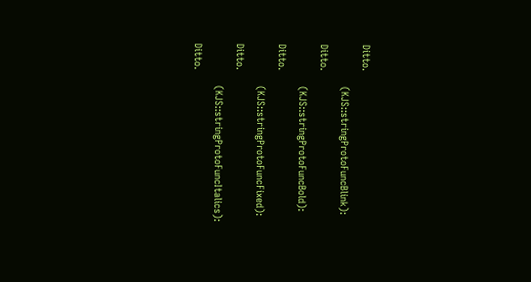Ditto.
              (KJS::stringProtoFuncBlink): Ditto.
              (KJS::stringProtoFuncBold): Ditto.
              (KJS::stringProtoFuncFixed): Ditto.
              (KJS::stringProtoFuncItalics): Ditto.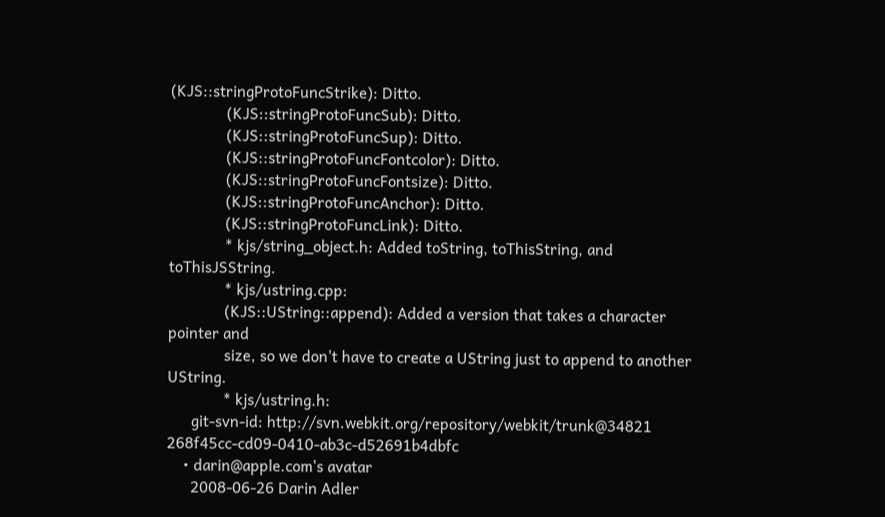(KJS::stringProtoFuncStrike): Ditto.
              (KJS::stringProtoFuncSub): Ditto.
              (KJS::stringProtoFuncSup): Ditto.
              (KJS::stringProtoFuncFontcolor): Ditto.
              (KJS::stringProtoFuncFontsize): Ditto.
              (KJS::stringProtoFuncAnchor): Ditto.
              (KJS::stringProtoFuncLink): Ditto.
              * kjs/string_object.h: Added toString, toThisString, and toThisJSString.
              * kjs/ustring.cpp:
              (KJS::UString::append): Added a version that takes a character pointer and
              size, so we don't have to create a UString just to append to another UString.
              * kjs/ustring.h:
      git-svn-id: http://svn.webkit.org/repository/webkit/trunk@34821 268f45cc-cd09-0410-ab3c-d52691b4dbfc
    • darin@apple.com's avatar
      2008-06-26 Darin Adler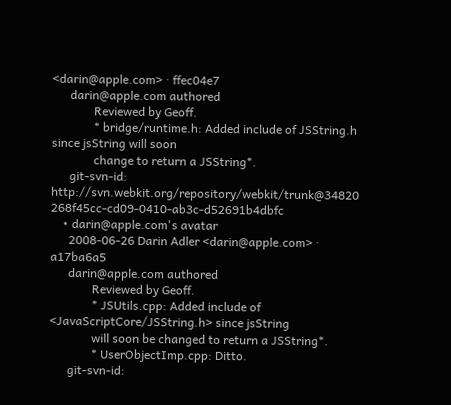<darin@apple.com> · ffec04e7
      darin@apple.com authored
              Reviewed by Geoff.
              * bridge/runtime.h: Added include of JSString.h since jsString will soon
              change to return a JSString*.
      git-svn-id: http://svn.webkit.org/repository/webkit/trunk@34820 268f45cc-cd09-0410-ab3c-d52691b4dbfc
    • darin@apple.com's avatar
      2008-06-26 Darin Adler <darin@apple.com> · a17ba6a5
      darin@apple.com authored
              Reviewed by Geoff.
              * JSUtils.cpp: Added include of <JavaScriptCore/JSString.h> since jsString
              will soon be changed to return a JSString*.
              * UserObjectImp.cpp: Ditto.
      git-svn-id: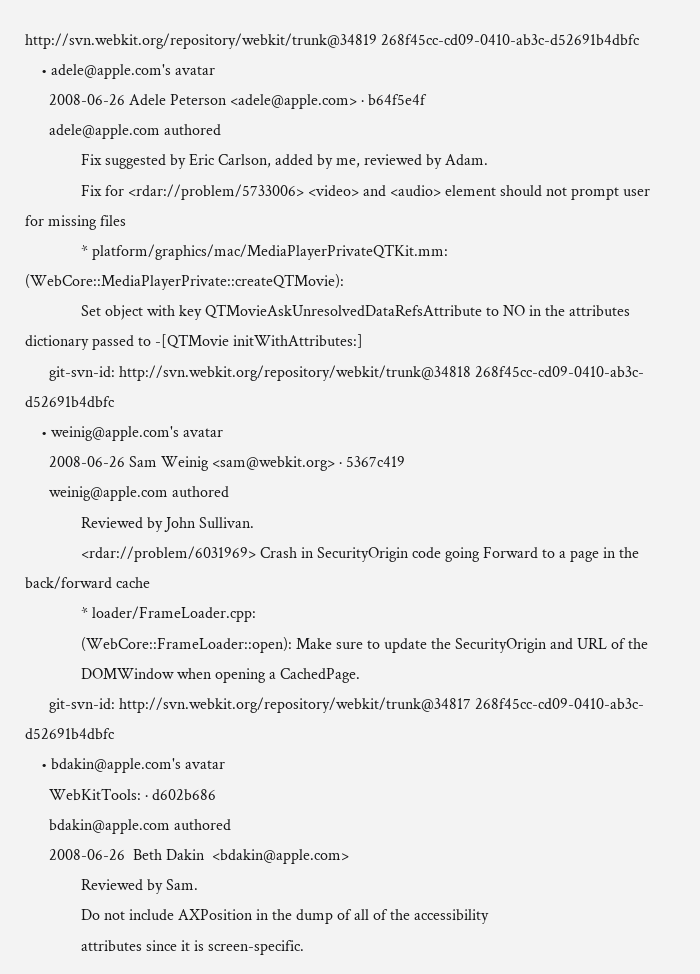http://svn.webkit.org/repository/webkit/trunk@34819 268f45cc-cd09-0410-ab3c-d52691b4dbfc
    • adele@apple.com's avatar
      2008-06-26 Adele Peterson <adele@apple.com> · b64f5e4f
      adele@apple.com authored
              Fix suggested by Eric Carlson, added by me, reviewed by Adam.
              Fix for <rdar://problem/5733006> <video> and <audio> element should not prompt user for missing files
              * platform/graphics/mac/MediaPlayerPrivateQTKit.mm: (WebCore::MediaPlayerPrivate::createQTMovie):
              Set object with key QTMovieAskUnresolvedDataRefsAttribute to NO in the attributes dictionary passed to -[QTMovie initWithAttributes:]
      git-svn-id: http://svn.webkit.org/repository/webkit/trunk@34818 268f45cc-cd09-0410-ab3c-d52691b4dbfc
    • weinig@apple.com's avatar
      2008-06-26 Sam Weinig <sam@webkit.org> · 5367c419
      weinig@apple.com authored
              Reviewed by John Sullivan.
              <rdar://problem/6031969> Crash in SecurityOrigin code going Forward to a page in the back/forward cache
              * loader/FrameLoader.cpp:
              (WebCore::FrameLoader::open): Make sure to update the SecurityOrigin and URL of the
              DOMWindow when opening a CachedPage.
      git-svn-id: http://svn.webkit.org/repository/webkit/trunk@34817 268f45cc-cd09-0410-ab3c-d52691b4dbfc
    • bdakin@apple.com's avatar
      WebKitTools: · d602b686
      bdakin@apple.com authored
      2008-06-26  Beth Dakin  <bdakin@apple.com>
              Reviewed by Sam.
              Do not include AXPosition in the dump of all of the accessibility
              attributes since it is screen-specific.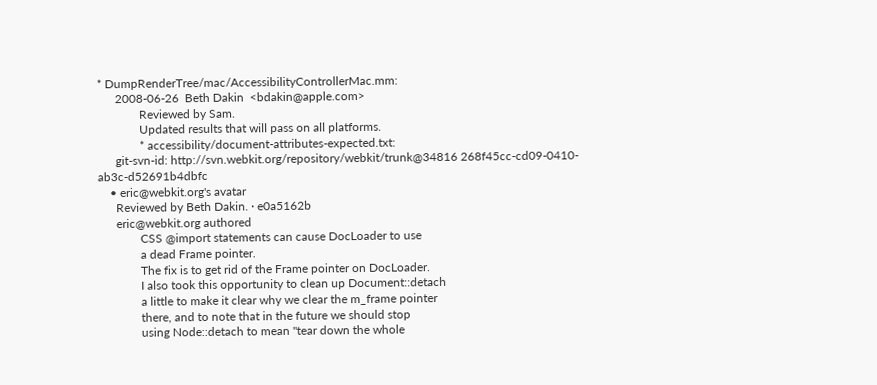* DumpRenderTree/mac/AccessibilityControllerMac.mm:
      2008-06-26  Beth Dakin  <bdakin@apple.com>
              Reviewed by Sam.
              Updated results that will pass on all platforms.
              * accessibility/document-attributes-expected.txt:
      git-svn-id: http://svn.webkit.org/repository/webkit/trunk@34816 268f45cc-cd09-0410-ab3c-d52691b4dbfc
    • eric@webkit.org's avatar
      Reviewed by Beth Dakin. · e0a5162b
      eric@webkit.org authored
              CSS @import statements can cause DocLoader to use
              a dead Frame pointer.
              The fix is to get rid of the Frame pointer on DocLoader.
              I also took this opportunity to clean up Document::detach
              a little to make it clear why we clear the m_frame pointer
              there, and to note that in the future we should stop
              using Node::detach to mean "tear down the whole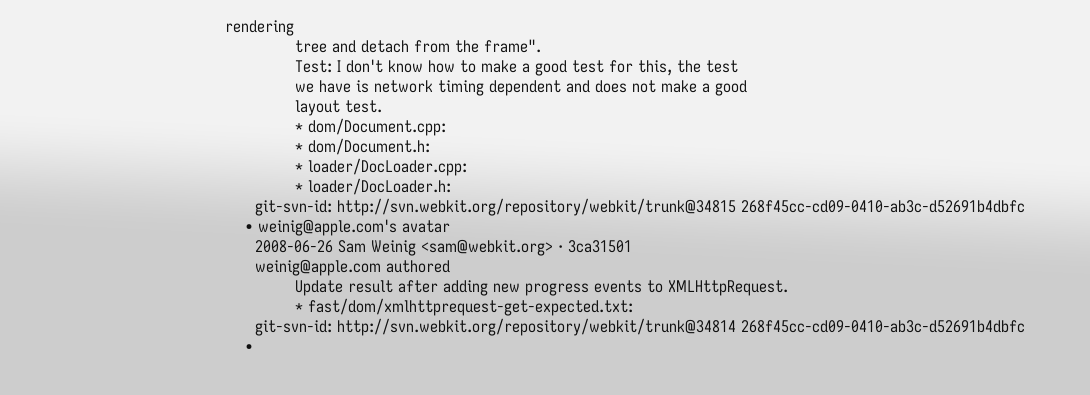rendering
              tree and detach from the frame".
              Test: I don't know how to make a good test for this, the test
              we have is network timing dependent and does not make a good
              layout test.
              * dom/Document.cpp:
              * dom/Document.h:
              * loader/DocLoader.cpp:
              * loader/DocLoader.h:
      git-svn-id: http://svn.webkit.org/repository/webkit/trunk@34815 268f45cc-cd09-0410-ab3c-d52691b4dbfc
    • weinig@apple.com's avatar
      2008-06-26 Sam Weinig <sam@webkit.org> · 3ca31501
      weinig@apple.com authored
              Update result after adding new progress events to XMLHttpRequest.
              * fast/dom/xmlhttprequest-get-expected.txt:
      git-svn-id: http://svn.webkit.org/repository/webkit/trunk@34814 268f45cc-cd09-0410-ab3c-d52691b4dbfc
    •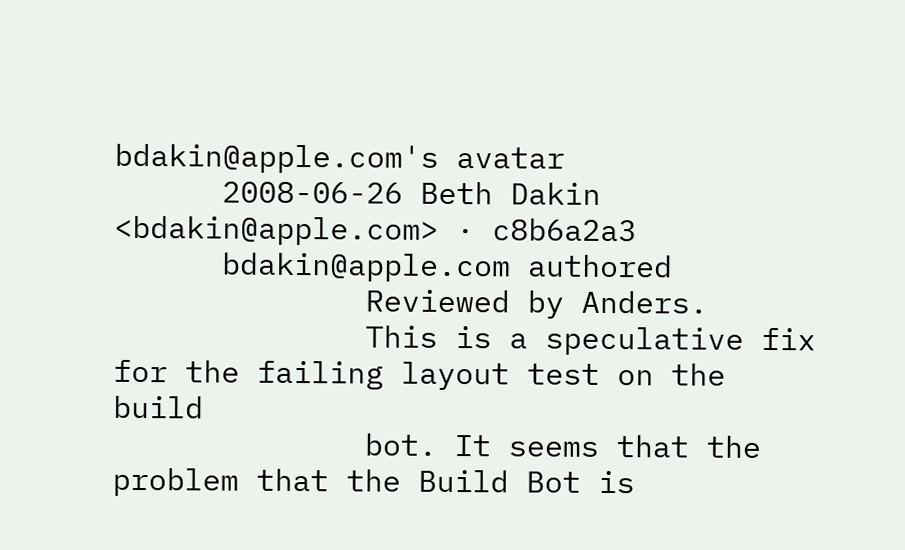bdakin@apple.com's avatar
      2008-06-26 Beth Dakin <bdakin@apple.com> · c8b6a2a3
      bdakin@apple.com authored
              Reviewed by Anders.
              This is a speculative fix for the failing layout test on the build
              bot. It seems that the problem that the Build Bot is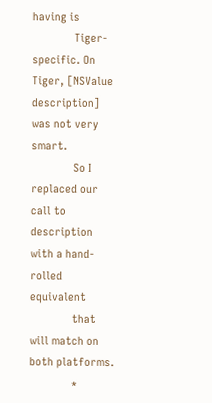having is
              Tiger-specific. On Tiger, [NSValue description] was not very smart.
              So I replaced our call to description with a hand-rolled equivalent
              that will match on both platforms.
              *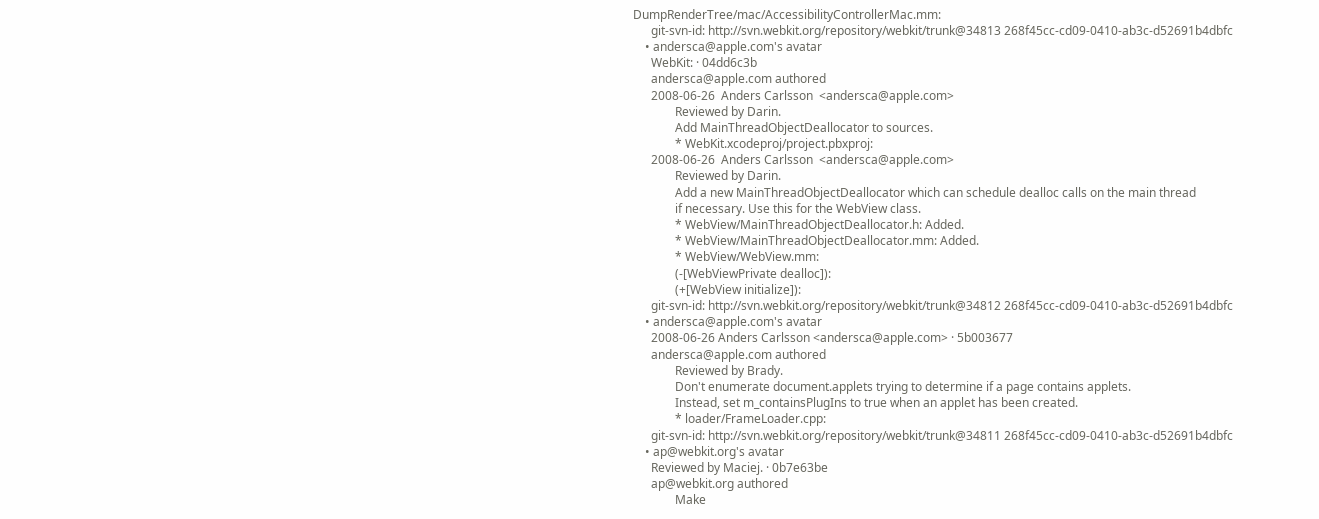DumpRenderTree/mac/AccessibilityControllerMac.mm:
      git-svn-id: http://svn.webkit.org/repository/webkit/trunk@34813 268f45cc-cd09-0410-ab3c-d52691b4dbfc
    • andersca@apple.com's avatar
      WebKit: · 04dd6c3b
      andersca@apple.com authored
      2008-06-26  Anders Carlsson  <andersca@apple.com>
              Reviewed by Darin.
              Add MainThreadObjectDeallocator to sources.
              * WebKit.xcodeproj/project.pbxproj:
      2008-06-26  Anders Carlsson  <andersca@apple.com>
              Reviewed by Darin.
              Add a new MainThreadObjectDeallocator which can schedule dealloc calls on the main thread
              if necessary. Use this for the WebView class.
              * WebView/MainThreadObjectDeallocator.h: Added.
              * WebView/MainThreadObjectDeallocator.mm: Added.
              * WebView/WebView.mm:
              (-[WebViewPrivate dealloc]):
              (+[WebView initialize]):
      git-svn-id: http://svn.webkit.org/repository/webkit/trunk@34812 268f45cc-cd09-0410-ab3c-d52691b4dbfc
    • andersca@apple.com's avatar
      2008-06-26 Anders Carlsson <andersca@apple.com> · 5b003677
      andersca@apple.com authored
              Reviewed by Brady.
              Don't enumerate document.applets trying to determine if a page contains applets.
              Instead, set m_containsPlugIns to true when an applet has been created.
              * loader/FrameLoader.cpp:
      git-svn-id: http://svn.webkit.org/repository/webkit/trunk@34811 268f45cc-cd09-0410-ab3c-d52691b4dbfc
    • ap@webkit.org's avatar
      Reviewed by Maciej. · 0b7e63be
      ap@webkit.org authored
              Make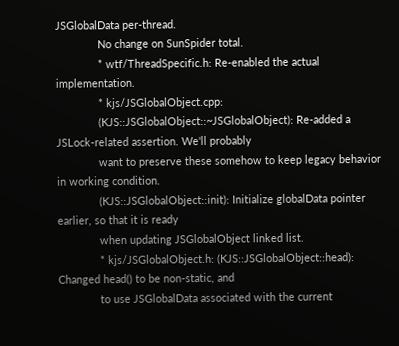JSGlobalData per-thread.
              No change on SunSpider total.
              * wtf/ThreadSpecific.h: Re-enabled the actual implementation.
              * kjs/JSGlobalObject.cpp:
              (KJS::JSGlobalObject::~JSGlobalObject): Re-added a JSLock-related assertion. We'll probably
              want to preserve these somehow to keep legacy behavior in working condition.
              (KJS::JSGlobalObject::init): Initialize globalData pointer earlier, so that it is ready
              when updating JSGlobalObject linked list.
              * kjs/JSGlobalObject.h: (KJS::JSGlobalObject::head): Changed head() to be non-static, and
              to use JSGlobalData associated with the current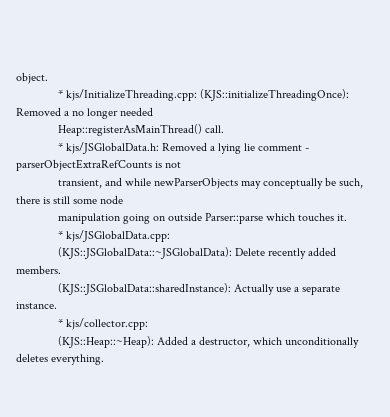object.
              * kjs/InitializeThreading.cpp: (KJS::initializeThreadingOnce): Removed a no longer needed
              Heap::registerAsMainThread() call.
              * kjs/JSGlobalData.h: Removed a lying lie comment - parserObjectExtraRefCounts is not
              transient, and while newParserObjects may conceptually be such, there is still some node
              manipulation going on outside Parser::parse which touches it.
              * kjs/JSGlobalData.cpp:
              (KJS::JSGlobalData::~JSGlobalData): Delete recently added members.
              (KJS::JSGlobalData::sharedInstance): Actually use a separate instance.
              * kjs/collector.cpp:
              (KJS::Heap::~Heap): Added a destructor, which unconditionally deletes everything.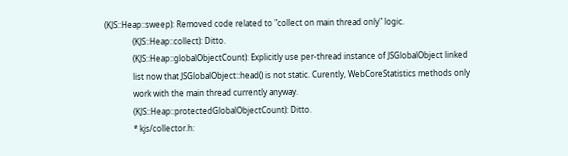(KJS::Heap::sweep): Removed code related to "collect on main thread only" logic.
              (KJS::Heap::collect): Ditto.
              (KJS::Heap::globalObjectCount): Explicitly use per-thread instance of JSGlobalObject linked
              list now that JSGlobalObject::head() is not static. Curently, WebCoreStatistics methods only
              work with the main thread currently anyway.
              (KJS::Heap::protectedGlobalObjectCount): Ditto.
              * kjs/collector.h: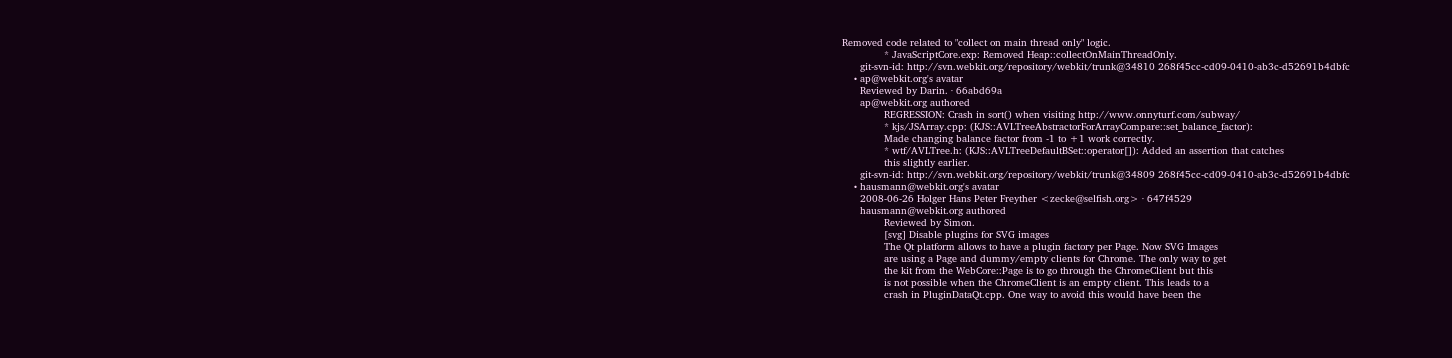Removed code related to "collect on main thread only" logic.
              * JavaScriptCore.exp: Removed Heap::collectOnMainThreadOnly.
      git-svn-id: http://svn.webkit.org/repository/webkit/trunk@34810 268f45cc-cd09-0410-ab3c-d52691b4dbfc
    • ap@webkit.org's avatar
      Reviewed by Darin. · 66abd69a
      ap@webkit.org authored
              REGRESSION: Crash in sort() when visiting http://www.onnyturf.com/subway/
              * kjs/JSArray.cpp: (KJS::AVLTreeAbstractorForArrayCompare::set_balance_factor):
              Made changing balance factor from -1 to +1 work correctly.
              * wtf/AVLTree.h: (KJS::AVLTreeDefaultBSet::operator[]): Added an assertion that catches
              this slightly earlier.
      git-svn-id: http://svn.webkit.org/repository/webkit/trunk@34809 268f45cc-cd09-0410-ab3c-d52691b4dbfc
    • hausmann@webkit.org's avatar
      2008-06-26 Holger Hans Peter Freyther <zecke@selfish.org> · 647f4529
      hausmann@webkit.org authored
              Reviewed by Simon.
              [svg] Disable plugins for SVG images
              The Qt platform allows to have a plugin factory per Page. Now SVG Images
              are using a Page and dummy/empty clients for Chrome. The only way to get
              the kit from the WebCore::Page is to go through the ChromeClient but this
              is not possible when the ChromeClient is an empty client. This leads to a
              crash in PluginDataQt.cpp. One way to avoid this would have been the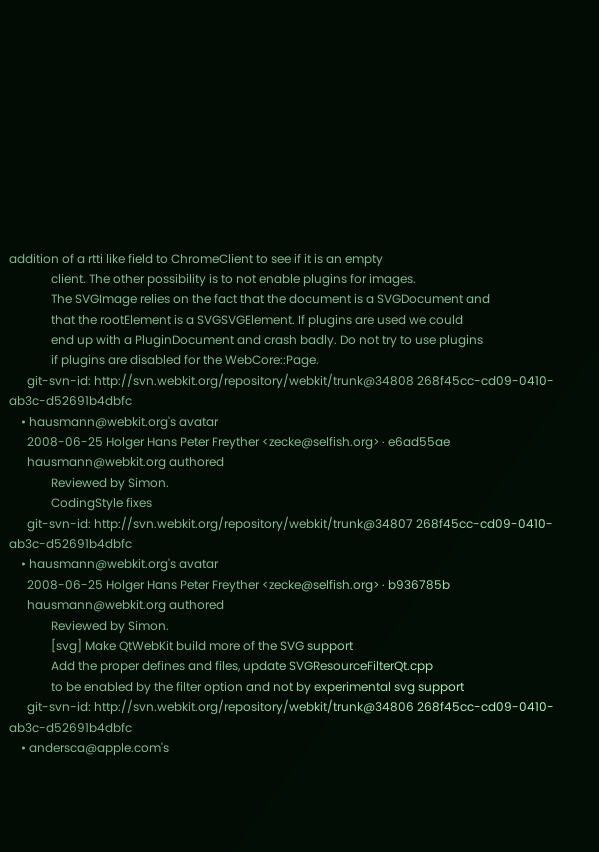addition of a rtti like field to ChromeClient to see if it is an empty
              client. The other possibility is to not enable plugins for images.
              The SVGImage relies on the fact that the document is a SVGDocument and
              that the rootElement is a SVGSVGElement. If plugins are used we could
              end up with a PluginDocument and crash badly. Do not try to use plugins
              if plugins are disabled for the WebCore::Page.
      git-svn-id: http://svn.webkit.org/repository/webkit/trunk@34808 268f45cc-cd09-0410-ab3c-d52691b4dbfc
    • hausmann@webkit.org's avatar
      2008-06-25 Holger Hans Peter Freyther <zecke@selfish.org> · e6ad55ae
      hausmann@webkit.org authored
              Reviewed by Simon.
              CodingStyle fixes
      git-svn-id: http://svn.webkit.org/repository/webkit/trunk@34807 268f45cc-cd09-0410-ab3c-d52691b4dbfc
    • hausmann@webkit.org's avatar
      2008-06-25 Holger Hans Peter Freyther <zecke@selfish.org> · b936785b
      hausmann@webkit.org authored
              Reviewed by Simon.
              [svg] Make QtWebKit build more of the SVG support
              Add the proper defines and files, update SVGResourceFilterQt.cpp
              to be enabled by the filter option and not by experimental svg support
      git-svn-id: http://svn.webkit.org/repository/webkit/trunk@34806 268f45cc-cd09-0410-ab3c-d52691b4dbfc
    • andersca@apple.com's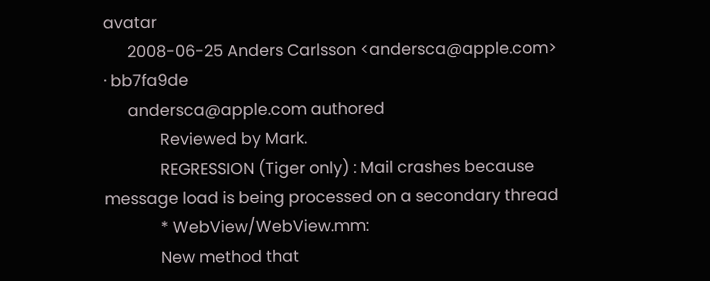avatar
      2008-06-25 Anders Carlsson <andersca@apple.com> · bb7fa9de
      andersca@apple.com authored
              Reviewed by Mark.
              REGRESSION (Tiger only) : Mail crashes because message load is being processed on a secondary thread
              * WebView/WebView.mm:
              New method that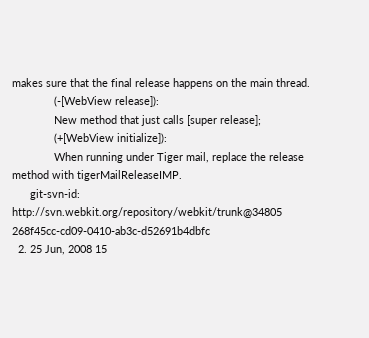makes sure that the final release happens on the main thread.
              (-[WebView release]):
              New method that just calls [super release];
              (+[WebView initialize]):
              When running under Tiger mail, replace the release method with tigerMailReleaseIMP.
      git-svn-id: http://svn.webkit.org/repository/webkit/trunk@34805 268f45cc-cd09-0410-ab3c-d52691b4dbfc
  2. 25 Jun, 2008 15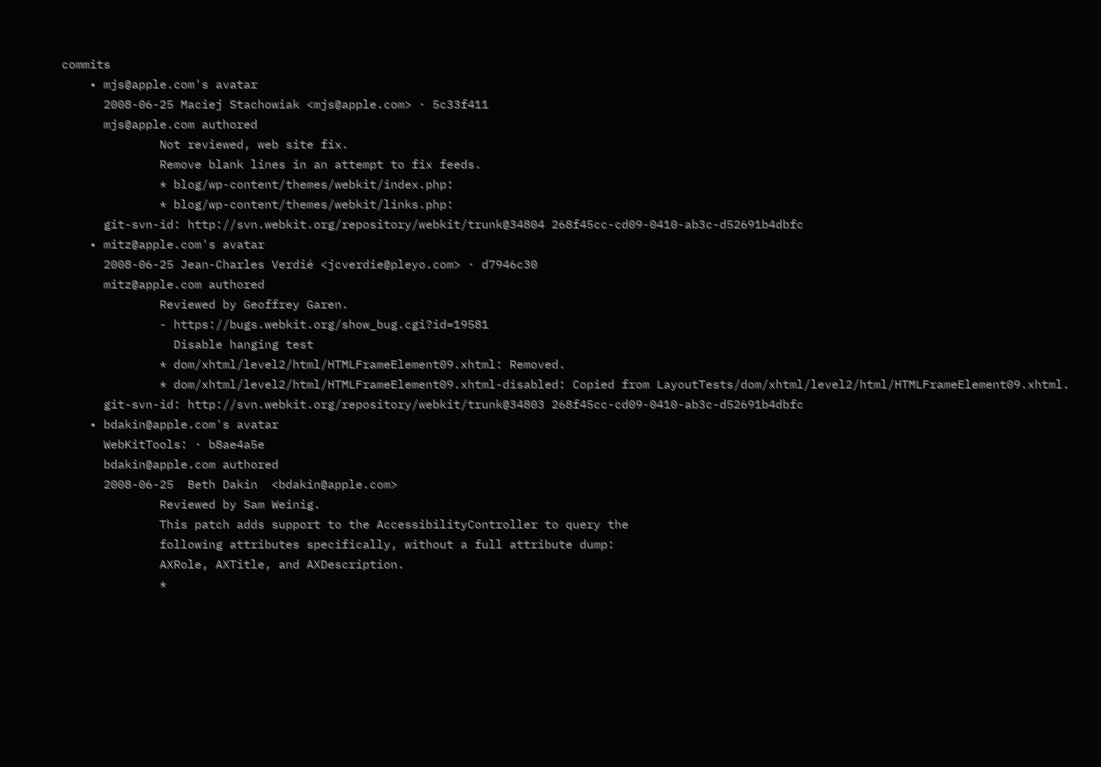commits
    • mjs@apple.com's avatar
      2008-06-25 Maciej Stachowiak <mjs@apple.com> · 5c33f411
      mjs@apple.com authored
              Not reviewed, web site fix.
              Remove blank lines in an attempt to fix feeds.
              * blog/wp-content/themes/webkit/index.php:
              * blog/wp-content/themes/webkit/links.php:
      git-svn-id: http://svn.webkit.org/repository/webkit/trunk@34804 268f45cc-cd09-0410-ab3c-d52691b4dbfc
    • mitz@apple.com's avatar
      2008-06-25 Jean-Charles Verdié <jcverdie@pleyo.com> · d7946c30
      mitz@apple.com authored
              Reviewed by Geoffrey Garen.
              - https://bugs.webkit.org/show_bug.cgi?id=19581
                Disable hanging test
              * dom/xhtml/level2/html/HTMLFrameElement09.xhtml: Removed.
              * dom/xhtml/level2/html/HTMLFrameElement09.xhtml-disabled: Copied from LayoutTests/dom/xhtml/level2/html/HTMLFrameElement09.xhtml.
      git-svn-id: http://svn.webkit.org/repository/webkit/trunk@34803 268f45cc-cd09-0410-ab3c-d52691b4dbfc
    • bdakin@apple.com's avatar
      WebKitTools: · b8ae4a5e
      bdakin@apple.com authored
      2008-06-25  Beth Dakin  <bdakin@apple.com>
              Reviewed by Sam Weinig.
              This patch adds support to the AccessibilityController to query the
              following attributes specifically, without a full attribute dump:
              AXRole, AXTitle, and AXDescription.
              *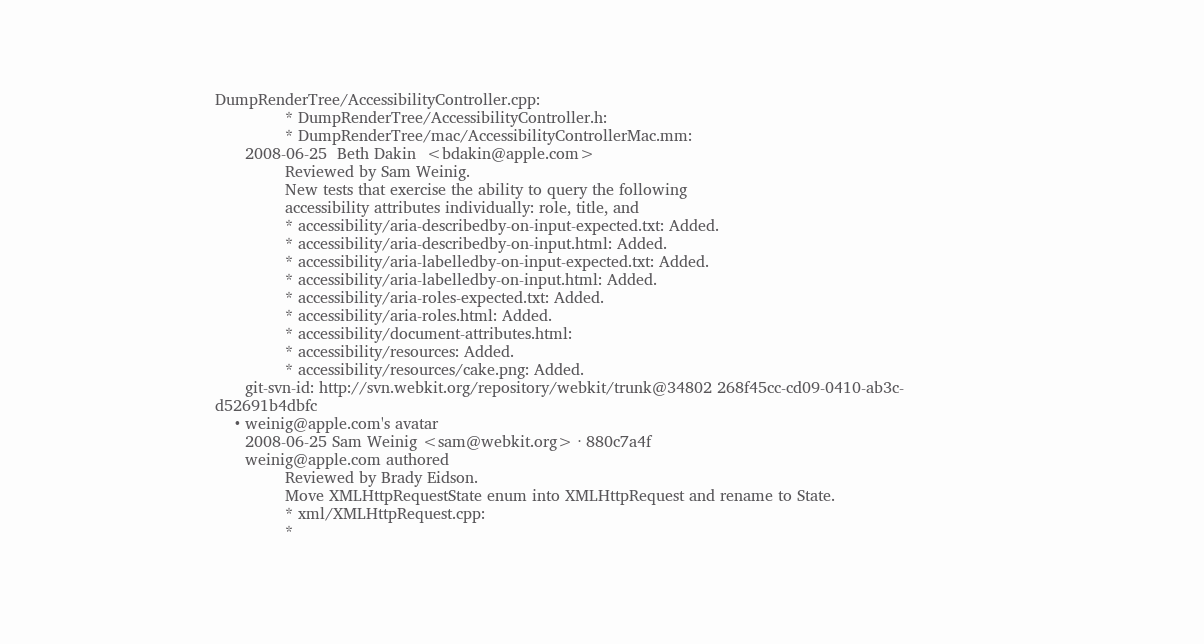DumpRenderTree/AccessibilityController.cpp:
              * DumpRenderTree/AccessibilityController.h:
              * DumpRenderTree/mac/AccessibilityControllerMac.mm:
      2008-06-25  Beth Dakin  <bdakin@apple.com>
              Reviewed by Sam Weinig.
              New tests that exercise the ability to query the following
              accessibility attributes individually: role, title, and
              * accessibility/aria-describedby-on-input-expected.txt: Added.
              * accessibility/aria-describedby-on-input.html: Added.
              * accessibility/aria-labelledby-on-input-expected.txt: Added.
              * accessibility/aria-labelledby-on-input.html: Added.
              * accessibility/aria-roles-expected.txt: Added.
              * accessibility/aria-roles.html: Added.
              * accessibility/document-attributes.html:
              * accessibility/resources: Added.
              * accessibility/resources/cake.png: Added.
      git-svn-id: http://svn.webkit.org/repository/webkit/trunk@34802 268f45cc-cd09-0410-ab3c-d52691b4dbfc
    • weinig@apple.com's avatar
      2008-06-25 Sam Weinig <sam@webkit.org> · 880c7a4f
      weinig@apple.com authored
              Reviewed by Brady Eidson.
              Move XMLHttpRequestState enum into XMLHttpRequest and rename to State.
              * xml/XMLHttpRequest.cpp:
              *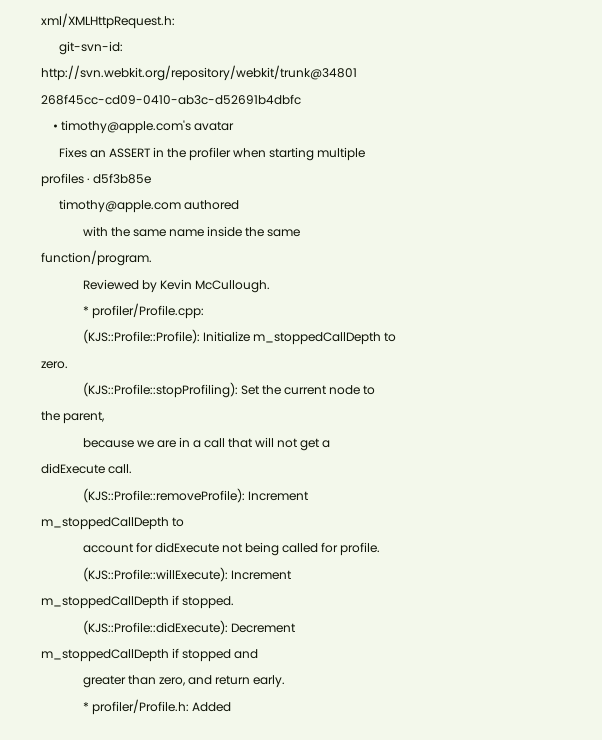xml/XMLHttpRequest.h:
      git-svn-id: http://svn.webkit.org/repository/webkit/trunk@34801 268f45cc-cd09-0410-ab3c-d52691b4dbfc
    • timothy@apple.com's avatar
      Fixes an ASSERT in the profiler when starting multiple profiles · d5f3b85e
      timothy@apple.com authored
              with the same name inside the same function/program.
              Reviewed by Kevin McCullough.
              * profiler/Profile.cpp:
              (KJS::Profile::Profile): Initialize m_stoppedCallDepth to zero.
              (KJS::Profile::stopProfiling): Set the current node to the parent,
              because we are in a call that will not get a didExecute call.
              (KJS::Profile::removeProfile): Increment m_stoppedCallDepth to
              account for didExecute not being called for profile.
              (KJS::Profile::willExecute): Increment m_stoppedCallDepth if stopped.
              (KJS::Profile::didExecute): Decrement m_stoppedCallDepth if stopped and
              greater than zero, and return early.
              * profiler/Profile.h: Added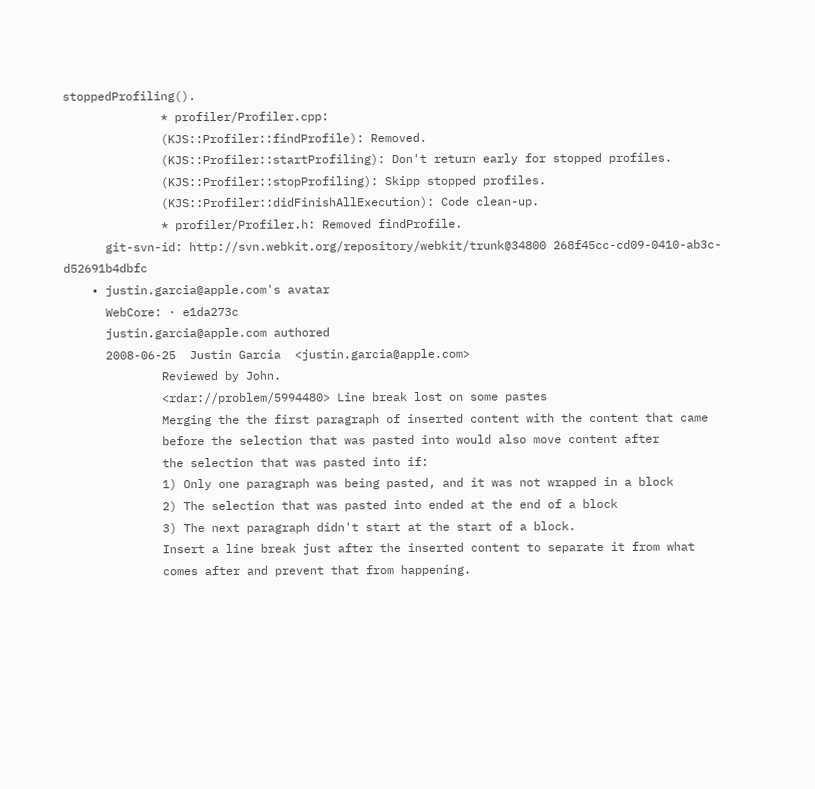stoppedProfiling().
              * profiler/Profiler.cpp:
              (KJS::Profiler::findProfile): Removed.
              (KJS::Profiler::startProfiling): Don't return early for stopped profiles.
              (KJS::Profiler::stopProfiling): Skipp stopped profiles.
              (KJS::Profiler::didFinishAllExecution): Code clean-up.
              * profiler/Profiler.h: Removed findProfile.
      git-svn-id: http://svn.webkit.org/repository/webkit/trunk@34800 268f45cc-cd09-0410-ab3c-d52691b4dbfc
    • justin.garcia@apple.com's avatar
      WebCore: · e1da273c
      justin.garcia@apple.com authored
      2008-06-25  Justin Garcia  <justin.garcia@apple.com>
              Reviewed by John.
              <rdar://problem/5994480> Line break lost on some pastes
              Merging the the first paragraph of inserted content with the content that came
              before the selection that was pasted into would also move content after
              the selection that was pasted into if:
              1) Only one paragraph was being pasted, and it was not wrapped in a block
              2) The selection that was pasted into ended at the end of a block
              3) The next paragraph didn't start at the start of a block.
              Insert a line break just after the inserted content to separate it from what
              comes after and prevent that from happening.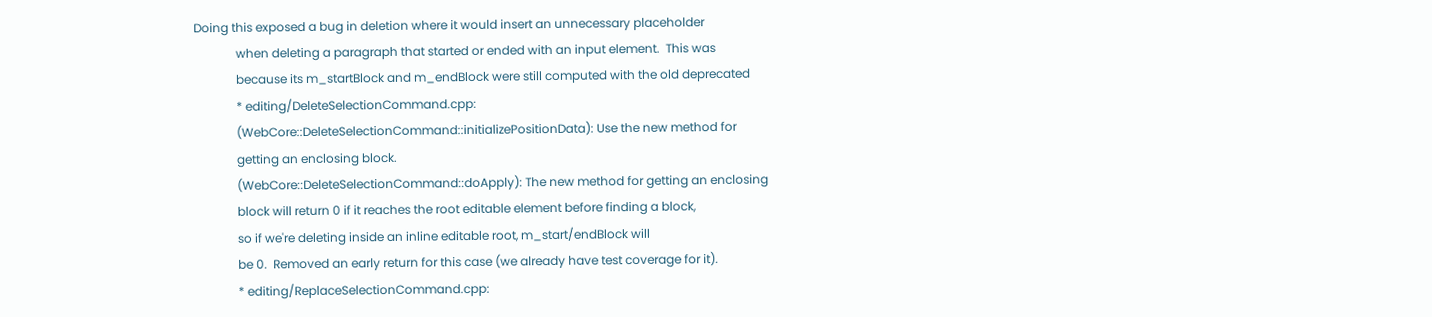Doing this exposed a bug in deletion where it would insert an unnecessary placeholder
              when deleting a paragraph that started or ended with an input element.  This was
              because its m_startBlock and m_endBlock were still computed with the old deprecated
              * editing/DeleteSelectionCommand.cpp:
              (WebCore::DeleteSelectionCommand::initializePositionData): Use the new method for
              getting an enclosing block.
              (WebCore::DeleteSelectionCommand::doApply): The new method for getting an enclosing
              block will return 0 if it reaches the root editable element before finding a block,
              so if we're deleting inside an inline editable root, m_start/endBlock will
              be 0.  Removed an early return for this case (we already have test coverage for it).
              * editing/ReplaceSelectionCommand.cpp: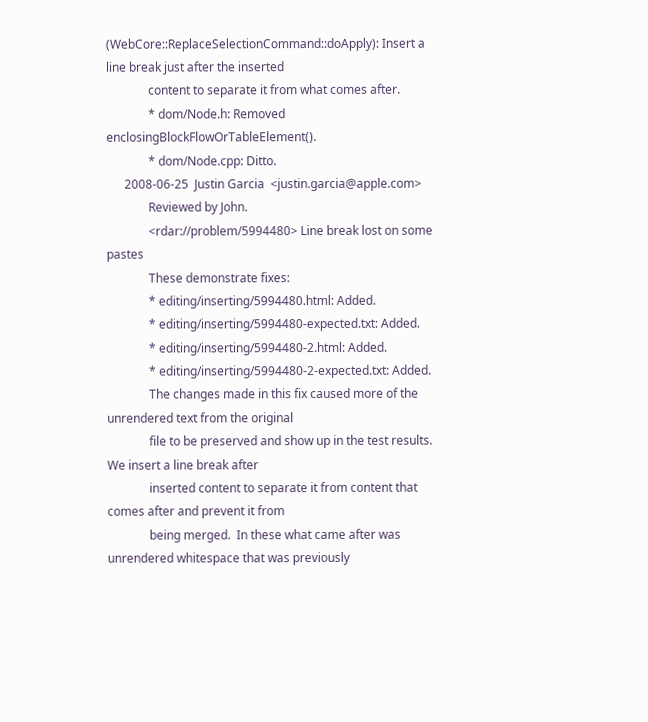(WebCore::ReplaceSelectionCommand::doApply): Insert a line break just after the inserted
              content to separate it from what comes after.
              * dom/Node.h: Removed enclosingBlockFlowOrTableElement().
              * dom/Node.cpp: Ditto.
      2008-06-25  Justin Garcia  <justin.garcia@apple.com>
              Reviewed by John.
              <rdar://problem/5994480> Line break lost on some pastes
              These demonstrate fixes:
              * editing/inserting/5994480.html: Added.
              * editing/inserting/5994480-expected.txt: Added.
              * editing/inserting/5994480-2.html: Added.
              * editing/inserting/5994480-2-expected.txt: Added.
              The changes made in this fix caused more of the unrendered text from the original
              file to be preserved and show up in the test results.  We insert a line break after
              inserted content to separate it from content that comes after and prevent it from
              being merged.  In these what came after was unrendered whitespace that was previously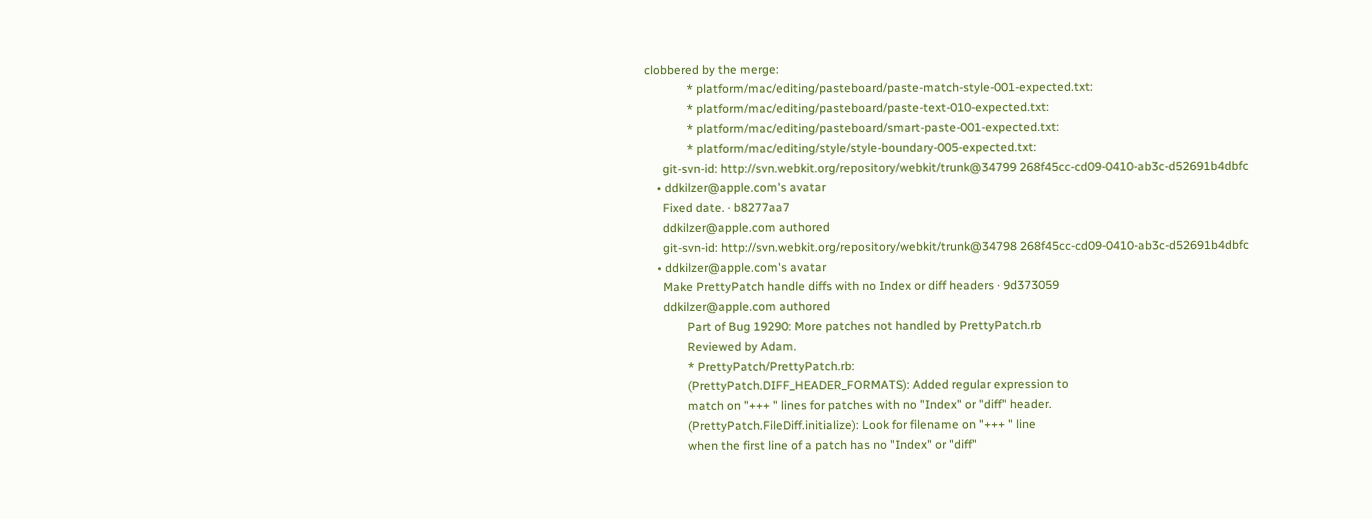clobbered by the merge:
              * platform/mac/editing/pasteboard/paste-match-style-001-expected.txt:
              * platform/mac/editing/pasteboard/paste-text-010-expected.txt:
              * platform/mac/editing/pasteboard/smart-paste-001-expected.txt:
              * platform/mac/editing/style/style-boundary-005-expected.txt:
      git-svn-id: http://svn.webkit.org/repository/webkit/trunk@34799 268f45cc-cd09-0410-ab3c-d52691b4dbfc
    • ddkilzer@apple.com's avatar
      Fixed date. · b8277aa7
      ddkilzer@apple.com authored
      git-svn-id: http://svn.webkit.org/repository/webkit/trunk@34798 268f45cc-cd09-0410-ab3c-d52691b4dbfc
    • ddkilzer@apple.com's avatar
      Make PrettyPatch handle diffs with no Index or diff headers · 9d373059
      ddkilzer@apple.com authored
              Part of Bug 19290: More patches not handled by PrettyPatch.rb
              Reviewed by Adam.
              * PrettyPatch/PrettyPatch.rb:
              (PrettyPatch.DIFF_HEADER_FORMATS): Added regular expression to
              match on "+++ " lines for patches with no "Index" or "diff" header.
              (PrettyPatch.FileDiff.initialize): Look for filename on "+++ " line
              when the first line of a patch has no "Index" or "diff"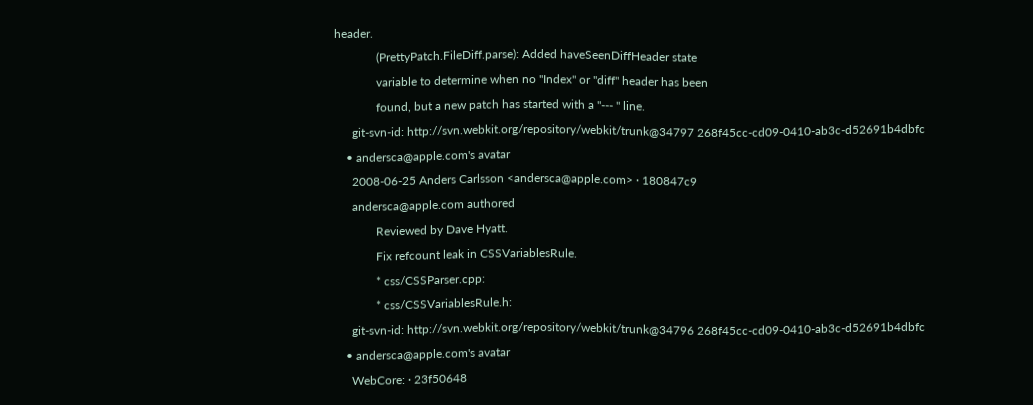header.
              (PrettyPatch.FileDiff.parse): Added haveSeenDiffHeader state
              variable to determine when no "Index" or "diff" header has been
              found, but a new patch has started with a "--- " line.
      git-svn-id: http://svn.webkit.org/repository/webkit/trunk@34797 268f45cc-cd09-0410-ab3c-d52691b4dbfc
    • andersca@apple.com's avatar
      2008-06-25 Anders Carlsson <andersca@apple.com> · 180847c9
      andersca@apple.com authored
              Reviewed by Dave Hyatt.
              Fix refcount leak in CSSVariablesRule.
              * css/CSSParser.cpp:
              * css/CSSVariablesRule.h:
      git-svn-id: http://svn.webkit.org/repository/webkit/trunk@34796 268f45cc-cd09-0410-ab3c-d52691b4dbfc
    • andersca@apple.com's avatar
      WebCore: · 23f50648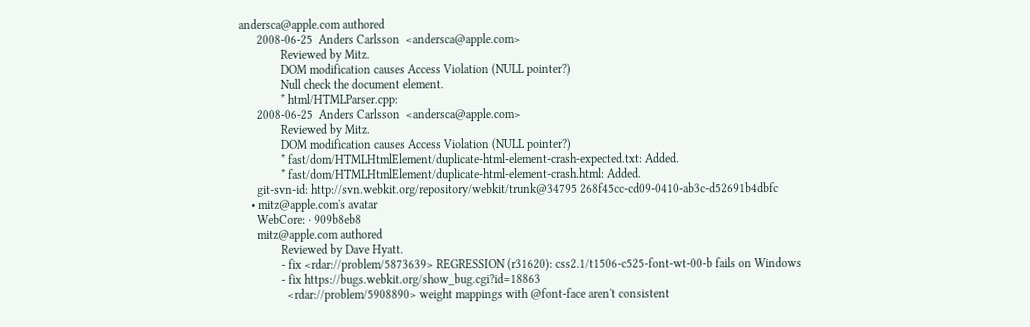andersca@apple.com authored
      2008-06-25  Anders Carlsson  <andersca@apple.com>
              Reviewed by Mitz.
              DOM modification causes Access Violation (NULL pointer?)
              Null check the document element.
              * html/HTMLParser.cpp:
      2008-06-25  Anders Carlsson  <andersca@apple.com>
              Reviewed by Mitz.
              DOM modification causes Access Violation (NULL pointer?)
              * fast/dom/HTMLHtmlElement/duplicate-html-element-crash-expected.txt: Added.
              * fast/dom/HTMLHtmlElement/duplicate-html-element-crash.html: Added.
      git-svn-id: http://svn.webkit.org/repository/webkit/trunk@34795 268f45cc-cd09-0410-ab3c-d52691b4dbfc
    • mitz@apple.com's avatar
      WebCore: · 909b8eb8
      mitz@apple.com authored
              Reviewed by Dave Hyatt.
              - fix <rdar://problem/5873639> REGRESSION (r31620): css2.1/t1506-c525-font-wt-00-b fails on Windows
              - fix https://bugs.webkit.org/show_bug.cgi?id=18863
                <rdar://problem/5908890> weight mappings with @font-face aren't consistent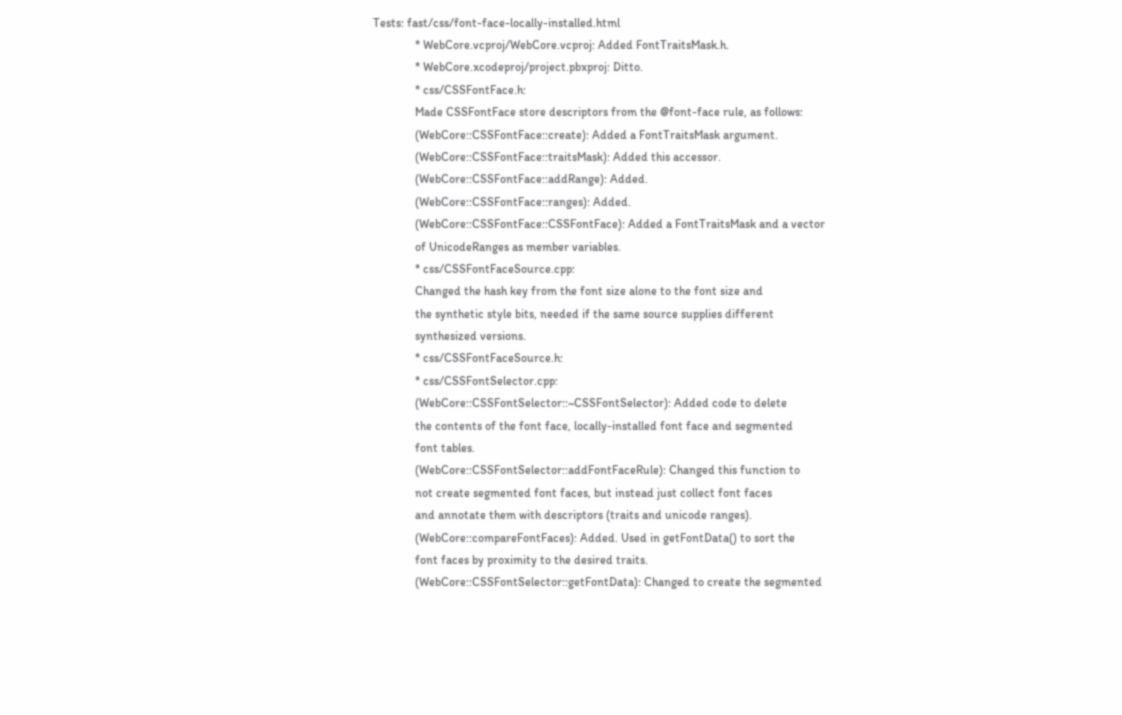Tests: fast/css/font-face-locally-installed.html
              * WebCore.vcproj/WebCore.vcproj: Added FontTraitsMask.h.
              * WebCore.xcodeproj/project.pbxproj: Ditto.
              * css/CSSFontFace.h:
              Made CSSFontFace store descriptors from the @font-face rule, as follows:
              (WebCore::CSSFontFace::create): Added a FontTraitsMask argument.
              (WebCore::CSSFontFace::traitsMask): Added this accessor.
              (WebCore::CSSFontFace::addRange): Added.
              (WebCore::CSSFontFace::ranges): Added.
              (WebCore::CSSFontFace::CSSFontFace): Added a FontTraitsMask and a vector
              of UnicodeRanges as member variables.
              * css/CSSFontFaceSource.cpp:
              Changed the hash key from the font size alone to the font size and
              the synthetic style bits, needed if the same source supplies different
              synthesized versions.
              * css/CSSFontFaceSource.h:
              * css/CSSFontSelector.cpp:
              (WebCore::CSSFontSelector::~CSSFontSelector): Added code to delete
              the contents of the font face, locally-installed font face and segmented
              font tables.
              (WebCore::CSSFontSelector::addFontFaceRule): Changed this function to
              not create segmented font faces, but instead just collect font faces
              and annotate them with descriptors (traits and unicode ranges).
              (WebCore::compareFontFaces): Added. Used in getFontData() to sort the
              font faces by proximity to the desired traits.
              (WebCore::CSSFontSelector::getFontData): Changed to create the segmented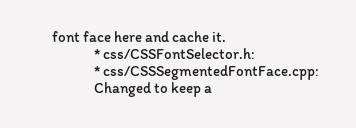font face here and cache it.
              * css/CSSFontSelector.h:
              * css/CSSSegmentedFontFace.cpp:
              Changed to keep a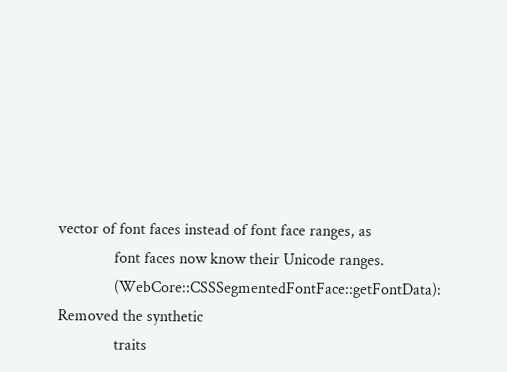vector of font faces instead of font face ranges, as
              font faces now know their Unicode ranges.
              (WebCore::CSSSegmentedFontFace::getFontData): Removed the synthetic
              traits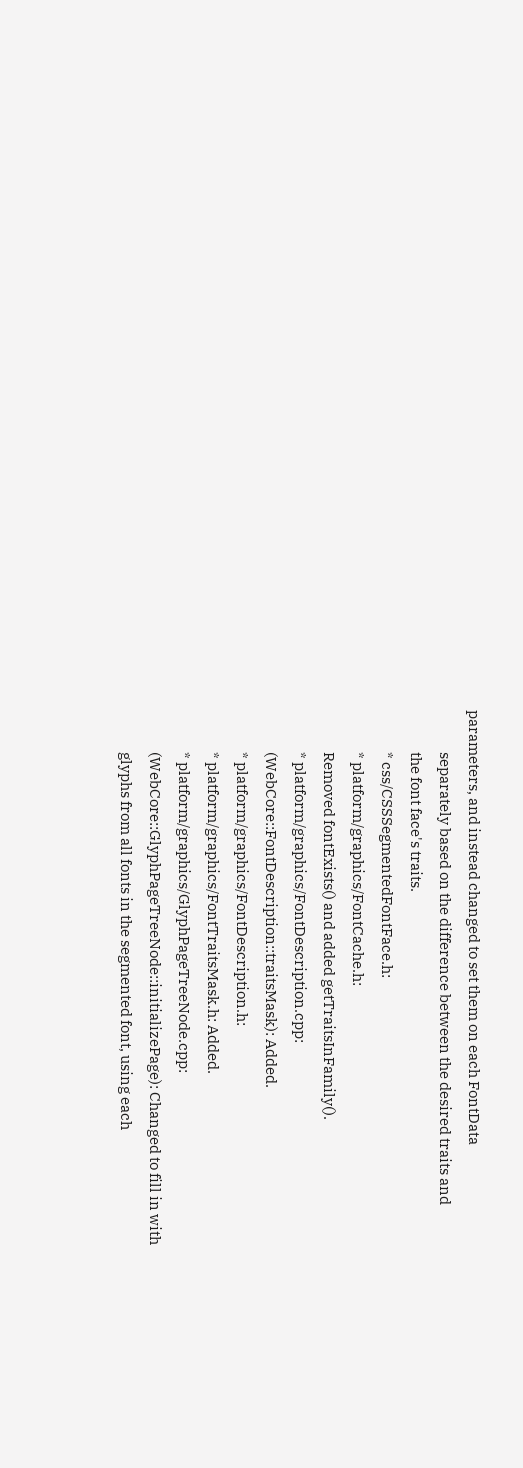parameters, and instead changed to set them on each FontData
              separately based on the difference between the desired traits and
              the font face's traits.
              * css/CSSSegmentedFontFace.h:
              * platform/graphics/FontCache.h:
              Removed fontExists() and added getTraitsInFamily().
              * platform/graphics/FontDescription.cpp:
              (WebCore::FontDescription::traitsMask): Added.
              * platform/graphics/FontDescription.h:
              * platform/graphics/FontTraitsMask.h: Added.
              * platform/graphics/GlyphPageTreeNode.cpp:
              (WebCore::GlyphPageTreeNode::initializePage): Changed to fill in with
              glyphs from all fonts in the segmented font, using each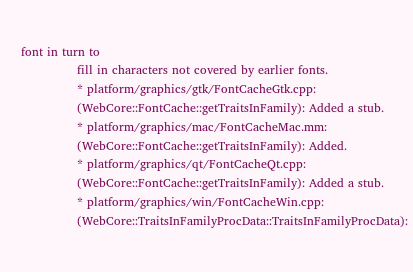font in turn to
              fill in characters not covered by earlier fonts.
              * platform/graphics/gtk/FontCacheGtk.cpp:
              (WebCore::FontCache::getTraitsInFamily): Added a stub.
              * platform/graphics/mac/FontCacheMac.mm:
              (WebCore::FontCache::getTraitsInFamily): Added.
              * platform/graphics/qt/FontCacheQt.cpp:
              (WebCore::FontCache::getTraitsInFamily): Added a stub.
              * platform/graphics/win/FontCacheWin.cpp:
              (WebCore::TraitsInFamilyProcData::TraitsInFamilyProcData):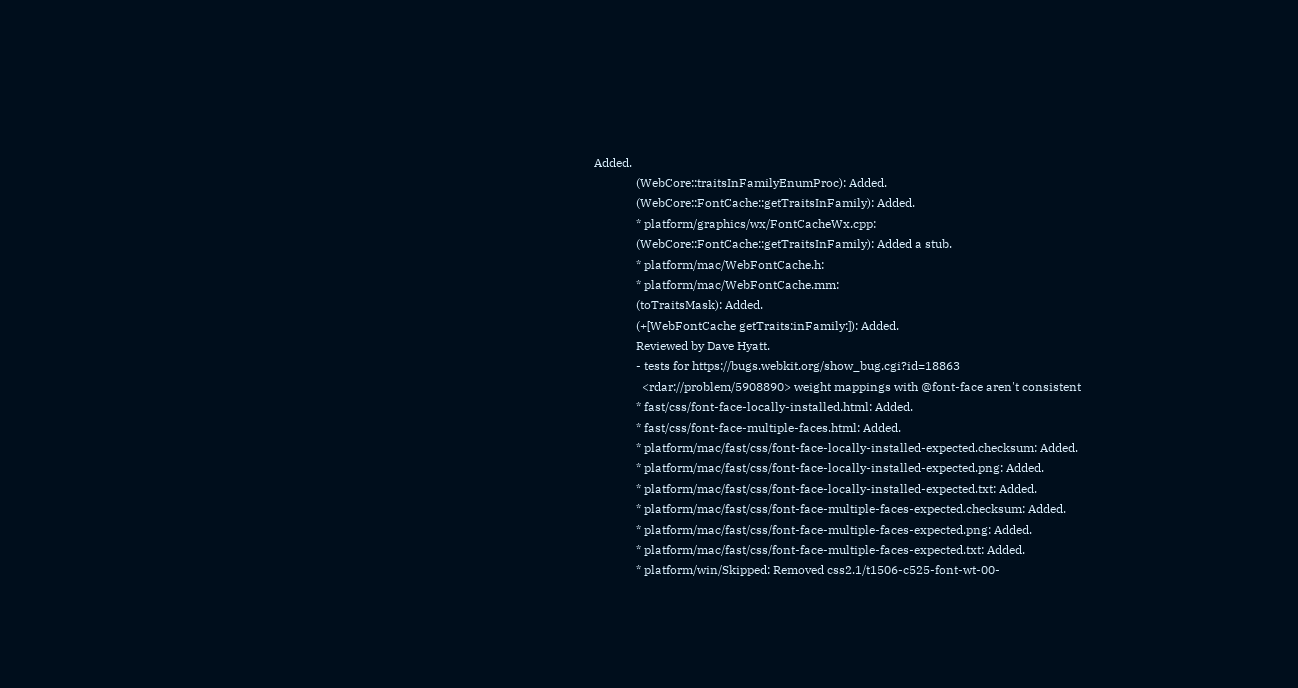Added.
              (WebCore::traitsInFamilyEnumProc): Added.
              (WebCore::FontCache::getTraitsInFamily): Added.
              * platform/graphics/wx/FontCacheWx.cpp:
              (WebCore::FontCache::getTraitsInFamily): Added a stub.
              * platform/mac/WebFontCache.h:
              * platform/mac/WebFontCache.mm:
              (toTraitsMask): Added.
              (+[WebFontCache getTraits:inFamily:]): Added.
              Reviewed by Dave Hyatt.
              - tests for https://bugs.webkit.org/show_bug.cgi?id=18863
                <rdar://problem/5908890> weight mappings with @font-face aren't consistent
              * fast/css/font-face-locally-installed.html: Added.
              * fast/css/font-face-multiple-faces.html: Added.
              * platform/mac/fast/css/font-face-locally-installed-expected.checksum: Added.
              * platform/mac/fast/css/font-face-locally-installed-expected.png: Added.
              * platform/mac/fast/css/font-face-locally-installed-expected.txt: Added.
              * platform/mac/fast/css/font-face-multiple-faces-expected.checksum: Added.
              * platform/mac/fast/css/font-face-multiple-faces-expected.png: Added.
              * platform/mac/fast/css/font-face-multiple-faces-expected.txt: Added.
              * platform/win/Skipped: Removed css2.1/t1506-c525-font-wt-00-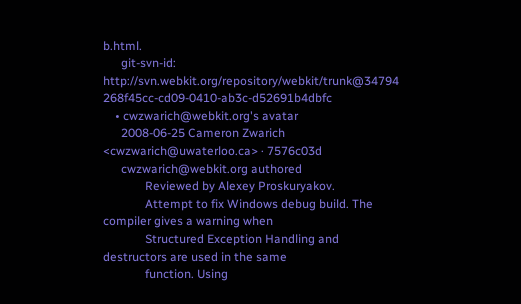b.html.
      git-svn-id: http://svn.webkit.org/repository/webkit/trunk@34794 268f45cc-cd09-0410-ab3c-d52691b4dbfc
    • cwzwarich@webkit.org's avatar
      2008-06-25 Cameron Zwarich <cwzwarich@uwaterloo.ca> · 7576c03d
      cwzwarich@webkit.org authored
              Reviewed by Alexey Proskuryakov.
              Attempt to fix Windows debug build. The compiler gives a warning when
              Structured Exception Handling and destructors are used in the same
              function. Using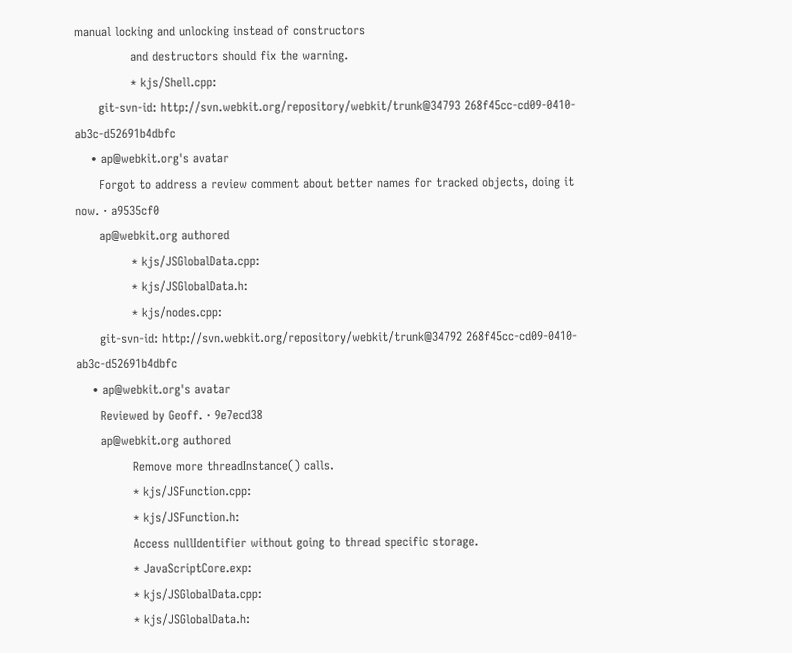manual locking and unlocking instead of constructors
              and destructors should fix the warning.
              * kjs/Shell.cpp:
      git-svn-id: http://svn.webkit.org/repository/webkit/trunk@34793 268f45cc-cd09-0410-ab3c-d52691b4dbfc
    • ap@webkit.org's avatar
      Forgot to address a review comment about better names for tracked objects, doing it now. · a9535cf0
      ap@webkit.org authored
              * kjs/JSGlobalData.cpp:
              * kjs/JSGlobalData.h:
              * kjs/nodes.cpp:
      git-svn-id: http://svn.webkit.org/repository/webkit/trunk@34792 268f45cc-cd09-0410-ab3c-d52691b4dbfc
    • ap@webkit.org's avatar
      Reviewed by Geoff. · 9e7ecd38
      ap@webkit.org authored
              Remove more threadInstance() calls.
              * kjs/JSFunction.cpp:
              * kjs/JSFunction.h:
              Access nullIdentifier without going to thread specific storage.
              * JavaScriptCore.exp:
              * kjs/JSGlobalData.cpp:
              * kjs/JSGlobalData.h: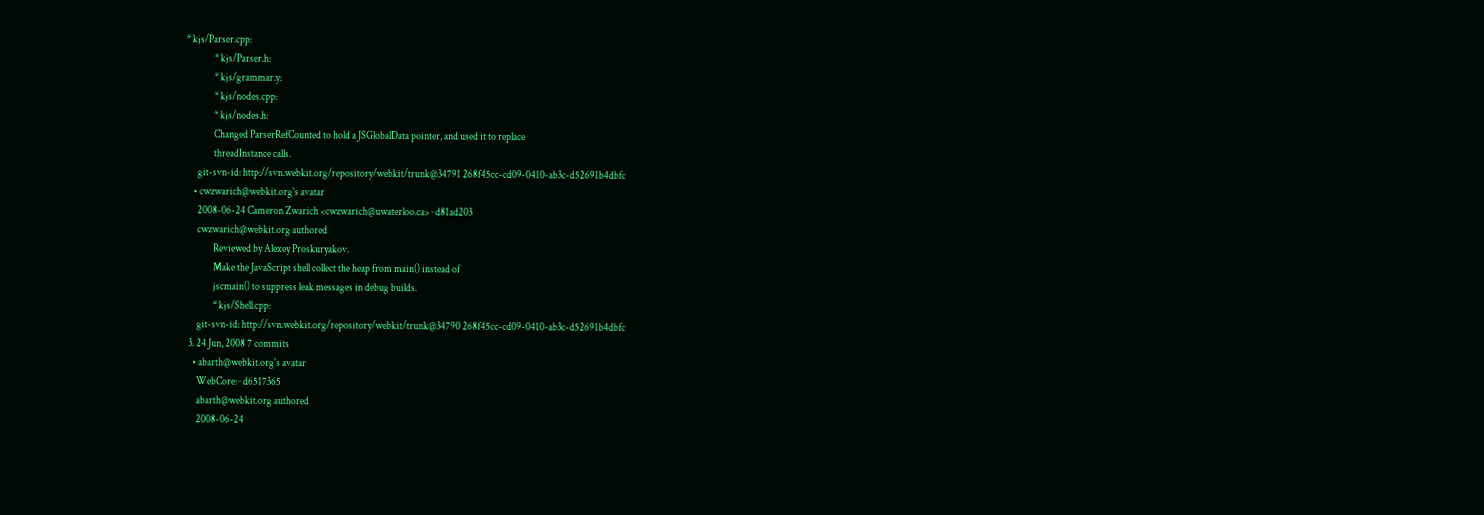* kjs/Parser.cpp:
              * kjs/Parser.h:
              * kjs/grammar.y:
              * kjs/nodes.cpp:
              * kjs/nodes.h:
              Changed ParserRefCounted to hold a JSGlobalData pointer, and used it to replace
              threadInstance calls.
      git-svn-id: http://svn.webkit.org/repository/webkit/trunk@34791 268f45cc-cd09-0410-ab3c-d52691b4dbfc
    • cwzwarich@webkit.org's avatar
      2008-06-24 Cameron Zwarich <cwzwarich@uwaterloo.ca> · d81ad203
      cwzwarich@webkit.org authored
              Reviewed by Alexey Proskuryakov.
              Make the JavaScript shell collect the heap from main() instead of
              jscmain() to suppress leak messages in debug builds.
              * kjs/Shell.cpp:
      git-svn-id: http://svn.webkit.org/repository/webkit/trunk@34790 268f45cc-cd09-0410-ab3c-d52691b4dbfc
  3. 24 Jun, 2008 7 commits
    • abarth@webkit.org's avatar
      WebCore: · d6517365
      abarth@webkit.org authored
      2008-06-24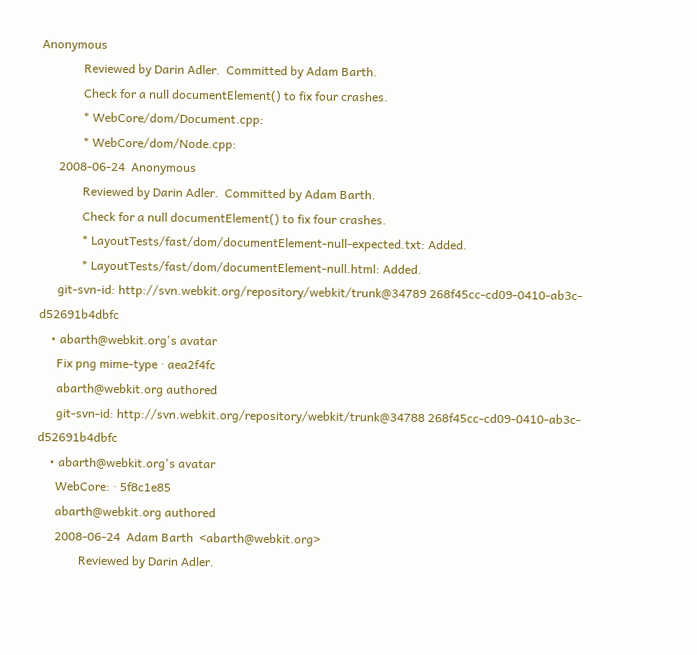Anonymous
              Reviewed by Darin Adler.  Committed by Adam Barth.
              Check for a null documentElement() to fix four crashes.
              * WebCore/dom/Document.cpp:
              * WebCore/dom/Node.cpp:
      2008-06-24  Anonymous
              Reviewed by Darin Adler.  Committed by Adam Barth.
              Check for a null documentElement() to fix four crashes.
              * LayoutTests/fast/dom/documentElement-null-expected.txt: Added.
              * LayoutTests/fast/dom/documentElement-null.html: Added.
      git-svn-id: http://svn.webkit.org/repository/webkit/trunk@34789 268f45cc-cd09-0410-ab3c-d52691b4dbfc
    • abarth@webkit.org's avatar
      Fix png mime-type · aea2f4fc
      abarth@webkit.org authored
      git-svn-id: http://svn.webkit.org/repository/webkit/trunk@34788 268f45cc-cd09-0410-ab3c-d52691b4dbfc
    • abarth@webkit.org's avatar
      WebCore: · 5f8c1e85
      abarth@webkit.org authored
      2008-06-24  Adam Barth  <abarth@webkit.org>
              Reviewed by Darin Adler.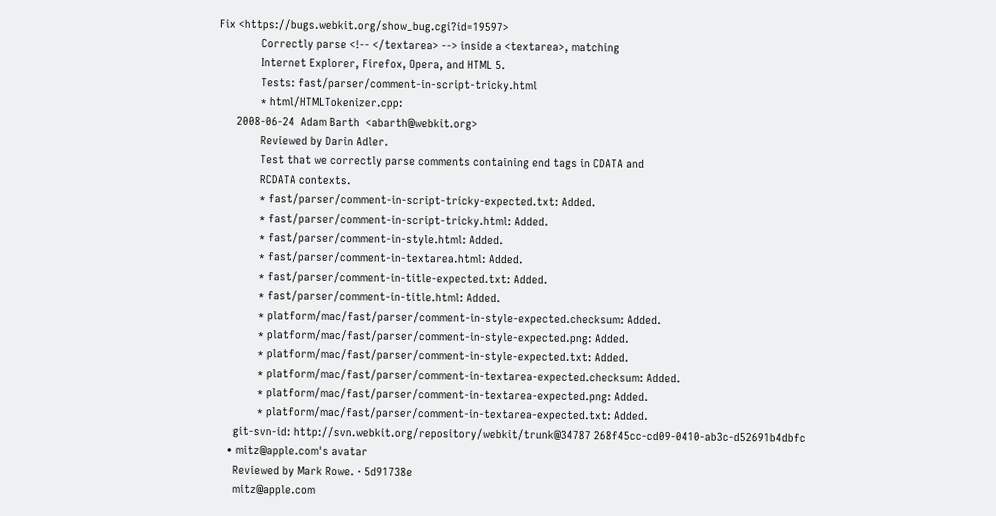Fix <https://bugs.webkit.org/show_bug.cgi?id=19597>
              Correctly parse <!-- </textarea> --> inside a <textarea>, matching
              Internet Explorer, Firefox, Opera, and HTML 5.
              Tests: fast/parser/comment-in-script-tricky.html
              * html/HTMLTokenizer.cpp:
      2008-06-24  Adam Barth  <abarth@webkit.org>
              Reviewed by Darin Adler.
              Test that we correctly parse comments containing end tags in CDATA and
              RCDATA contexts.
              * fast/parser/comment-in-script-tricky-expected.txt: Added.
              * fast/parser/comment-in-script-tricky.html: Added.
              * fast/parser/comment-in-style.html: Added.
              * fast/parser/comment-in-textarea.html: Added.
              * fast/parser/comment-in-title-expected.txt: Added.
              * fast/parser/comment-in-title.html: Added.
              * platform/mac/fast/parser/comment-in-style-expected.checksum: Added.
              * platform/mac/fast/parser/comment-in-style-expected.png: Added.
              * platform/mac/fast/parser/comment-in-style-expected.txt: Added.
              * platform/mac/fast/parser/comment-in-textarea-expected.checksum: Added.
              * platform/mac/fast/parser/comment-in-textarea-expected.png: Added.
              * platform/mac/fast/parser/comment-in-textarea-expected.txt: Added.
      git-svn-id: http://svn.webkit.org/repository/webkit/trunk@34787 268f45cc-cd09-0410-ab3c-d52691b4dbfc
    • mitz@apple.com's avatar
      Reviewed by Mark Rowe. · 5d91738e
      mitz@apple.com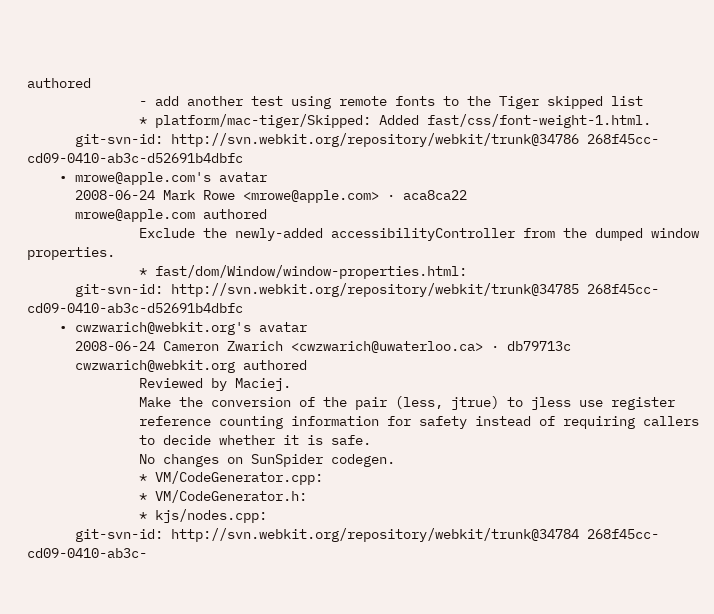authored
              - add another test using remote fonts to the Tiger skipped list
              * platform/mac-tiger/Skipped: Added fast/css/font-weight-1.html.
      git-svn-id: http://svn.webkit.org/repository/webkit/trunk@34786 268f45cc-cd09-0410-ab3c-d52691b4dbfc
    • mrowe@apple.com's avatar
      2008-06-24 Mark Rowe <mrowe@apple.com> · aca8ca22
      mrowe@apple.com authored
              Exclude the newly-added accessibilityController from the dumped window properties.
              * fast/dom/Window/window-properties.html:
      git-svn-id: http://svn.webkit.org/repository/webkit/trunk@34785 268f45cc-cd09-0410-ab3c-d52691b4dbfc
    • cwzwarich@webkit.org's avatar
      2008-06-24 Cameron Zwarich <cwzwarich@uwaterloo.ca> · db79713c
      cwzwarich@webkit.org authored
              Reviewed by Maciej.
              Make the conversion of the pair (less, jtrue) to jless use register
              reference counting information for safety instead of requiring callers
              to decide whether it is safe.
              No changes on SunSpider codegen.
              * VM/CodeGenerator.cpp:
              * VM/CodeGenerator.h:
              * kjs/nodes.cpp:
      git-svn-id: http://svn.webkit.org/repository/webkit/trunk@34784 268f45cc-cd09-0410-ab3c-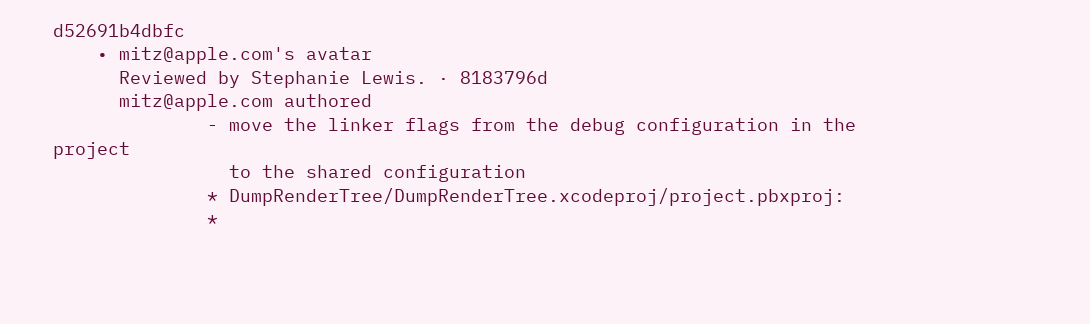d52691b4dbfc
    • mitz@apple.com's avatar
      Reviewed by Stephanie Lewis. · 8183796d
      mitz@apple.com authored
              - move the linker flags from the debug configuration in the project
                to the shared configuration
              * DumpRenderTree/DumpRenderTree.xcodeproj/project.pbxproj:
              *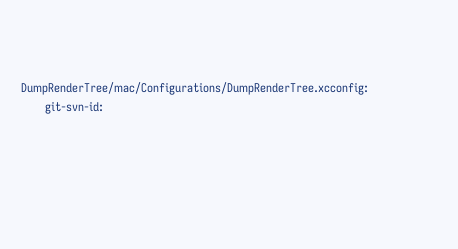DumpRenderTree/mac/Configurations/DumpRenderTree.xcconfig:
      git-svn-id: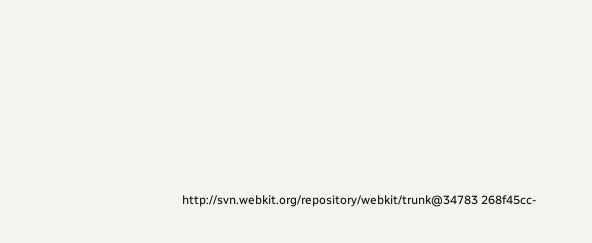http://svn.webkit.org/repository/webkit/trunk@34783 268f45cc-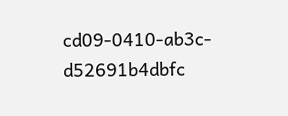cd09-0410-ab3c-d52691b4dbfc